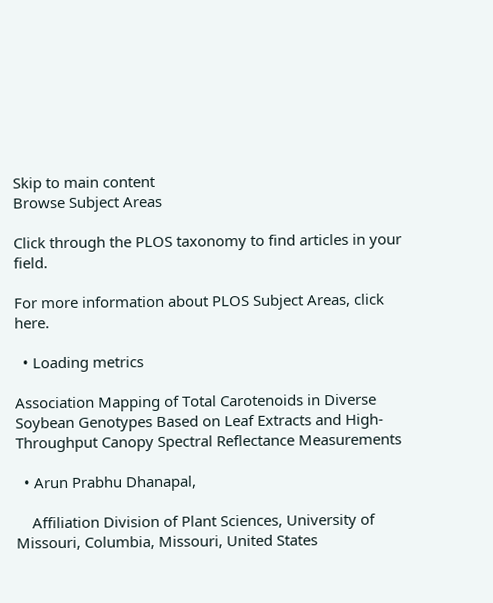Skip to main content
Browse Subject Areas

Click through the PLOS taxonomy to find articles in your field.

For more information about PLOS Subject Areas, click here.

  • Loading metrics

Association Mapping of Total Carotenoids in Diverse Soybean Genotypes Based on Leaf Extracts and High-Throughput Canopy Spectral Reflectance Measurements

  • Arun Prabhu Dhanapal,

    Affiliation Division of Plant Sciences, University of Missouri, Columbia, Missouri, United States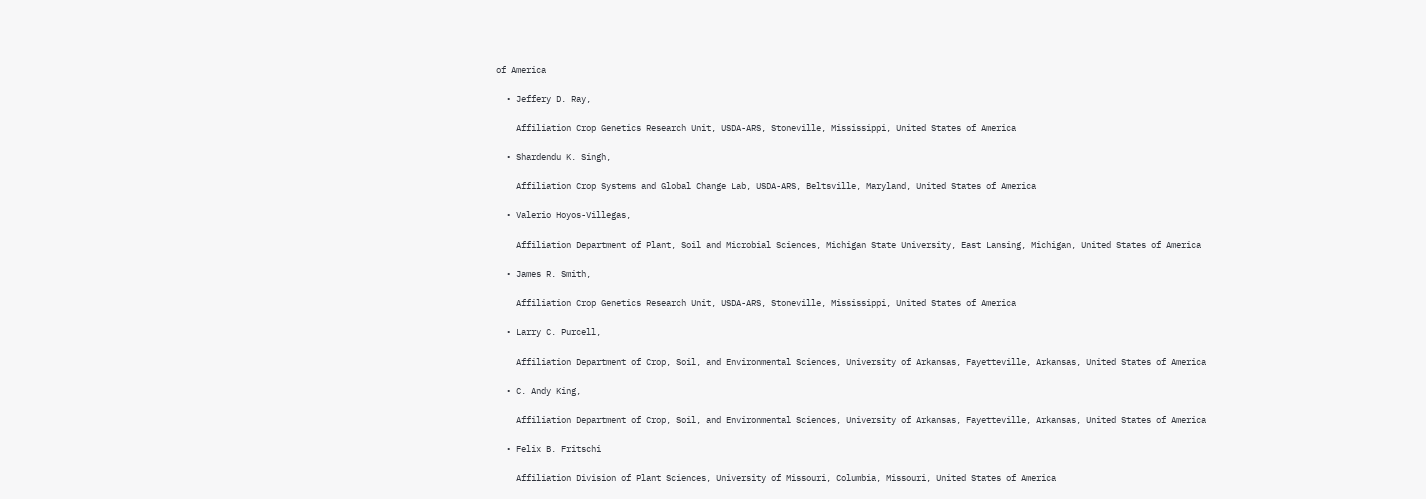of America

  • Jeffery D. Ray,

    Affiliation Crop Genetics Research Unit, USDA-ARS, Stoneville, Mississippi, United States of America

  • Shardendu K. Singh,

    Affiliation Crop Systems and Global Change Lab, USDA-ARS, Beltsville, Maryland, United States of America

  • Valerio Hoyos-Villegas,

    Affiliation Department of Plant, Soil and Microbial Sciences, Michigan State University, East Lansing, Michigan, United States of America

  • James R. Smith,

    Affiliation Crop Genetics Research Unit, USDA-ARS, Stoneville, Mississippi, United States of America

  • Larry C. Purcell,

    Affiliation Department of Crop, Soil, and Environmental Sciences, University of Arkansas, Fayetteville, Arkansas, United States of America

  • C. Andy King,

    Affiliation Department of Crop, Soil, and Environmental Sciences, University of Arkansas, Fayetteville, Arkansas, United States of America

  • Felix B. Fritschi

    Affiliation Division of Plant Sciences, University of Missouri, Columbia, Missouri, United States of America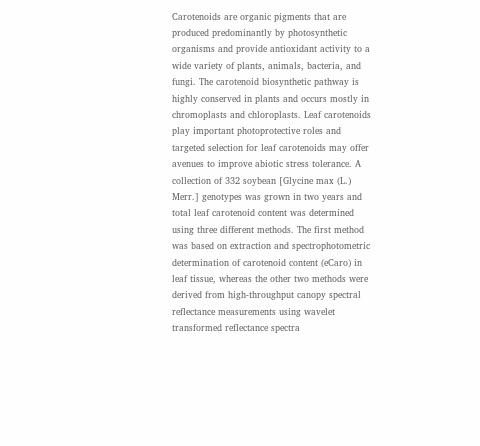Carotenoids are organic pigments that are produced predominantly by photosynthetic organisms and provide antioxidant activity to a wide variety of plants, animals, bacteria, and fungi. The carotenoid biosynthetic pathway is highly conserved in plants and occurs mostly in chromoplasts and chloroplasts. Leaf carotenoids play important photoprotective roles and targeted selection for leaf carotenoids may offer avenues to improve abiotic stress tolerance. A collection of 332 soybean [Glycine max (L.) Merr.] genotypes was grown in two years and total leaf carotenoid content was determined using three different methods. The first method was based on extraction and spectrophotometric determination of carotenoid content (eCaro) in leaf tissue, whereas the other two methods were derived from high-throughput canopy spectral reflectance measurements using wavelet transformed reflectance spectra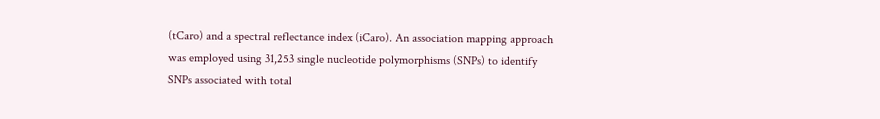(tCaro) and a spectral reflectance index (iCaro). An association mapping approach was employed using 31,253 single nucleotide polymorphisms (SNPs) to identify SNPs associated with total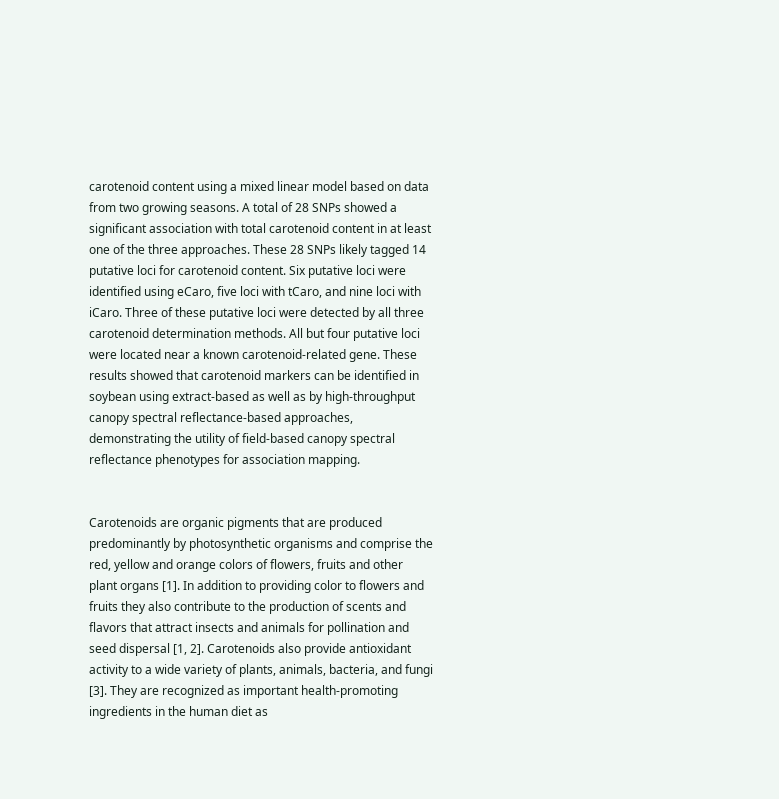carotenoid content using a mixed linear model based on data from two growing seasons. A total of 28 SNPs showed a significant association with total carotenoid content in at least one of the three approaches. These 28 SNPs likely tagged 14 putative loci for carotenoid content. Six putative loci were identified using eCaro, five loci with tCaro, and nine loci with iCaro. Three of these putative loci were detected by all three carotenoid determination methods. All but four putative loci were located near a known carotenoid-related gene. These results showed that carotenoid markers can be identified in soybean using extract-based as well as by high-throughput canopy spectral reflectance-based approaches, demonstrating the utility of field-based canopy spectral reflectance phenotypes for association mapping.


Carotenoids are organic pigments that are produced predominantly by photosynthetic organisms and comprise the red, yellow and orange colors of flowers, fruits and other plant organs [1]. In addition to providing color to flowers and fruits they also contribute to the production of scents and flavors that attract insects and animals for pollination and seed dispersal [1, 2]. Carotenoids also provide antioxidant activity to a wide variety of plants, animals, bacteria, and fungi [3]. They are recognized as important health-promoting ingredients in the human diet as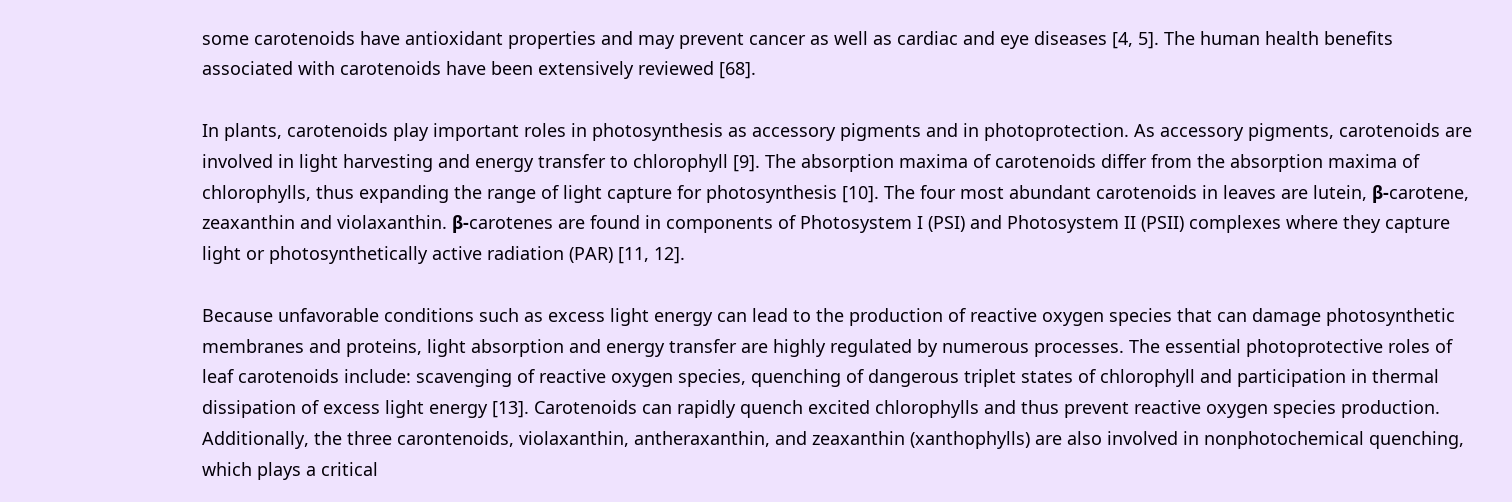some carotenoids have antioxidant properties and may prevent cancer as well as cardiac and eye diseases [4, 5]. The human health benefits associated with carotenoids have been extensively reviewed [68].

In plants, carotenoids play important roles in photosynthesis as accessory pigments and in photoprotection. As accessory pigments, carotenoids are involved in light harvesting and energy transfer to chlorophyll [9]. The absorption maxima of carotenoids differ from the absorption maxima of chlorophylls, thus expanding the range of light capture for photosynthesis [10]. The four most abundant carotenoids in leaves are lutein, β-carotene, zeaxanthin and violaxanthin. β-carotenes are found in components of Photosystem I (PSI) and Photosystem II (PSII) complexes where they capture light or photosynthetically active radiation (PAR) [11, 12].

Because unfavorable conditions such as excess light energy can lead to the production of reactive oxygen species that can damage photosynthetic membranes and proteins, light absorption and energy transfer are highly regulated by numerous processes. The essential photoprotective roles of leaf carotenoids include: scavenging of reactive oxygen species, quenching of dangerous triplet states of chlorophyll and participation in thermal dissipation of excess light energy [13]. Carotenoids can rapidly quench excited chlorophylls and thus prevent reactive oxygen species production. Additionally, the three carontenoids, violaxanthin, antheraxanthin, and zeaxanthin (xanthophylls) are also involved in nonphotochemical quenching, which plays a critical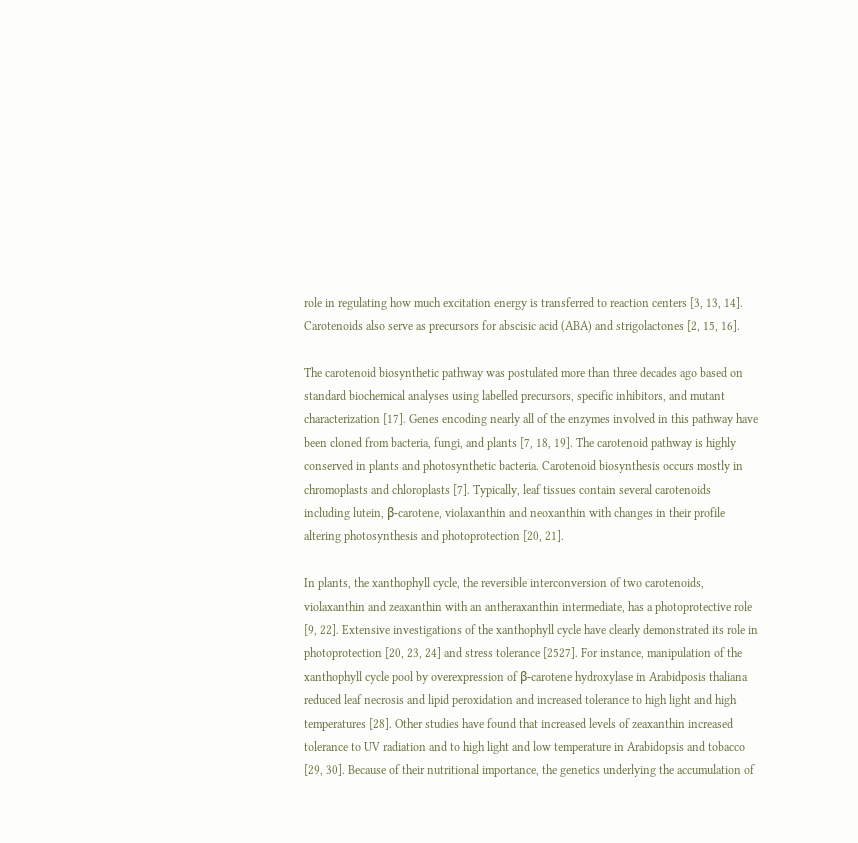role in regulating how much excitation energy is transferred to reaction centers [3, 13, 14]. Carotenoids also serve as precursors for abscisic acid (ABA) and strigolactones [2, 15, 16].

The carotenoid biosynthetic pathway was postulated more than three decades ago based on standard biochemical analyses using labelled precursors, specific inhibitors, and mutant characterization [17]. Genes encoding nearly all of the enzymes involved in this pathway have been cloned from bacteria, fungi, and plants [7, 18, 19]. The carotenoid pathway is highly conserved in plants and photosynthetic bacteria. Carotenoid biosynthesis occurs mostly in chromoplasts and chloroplasts [7]. Typically, leaf tissues contain several carotenoids including lutein, β-carotene, violaxanthin and neoxanthin with changes in their profile altering photosynthesis and photoprotection [20, 21].

In plants, the xanthophyll cycle, the reversible interconversion of two carotenoids, violaxanthin and zeaxanthin with an antheraxanthin intermediate, has a photoprotective role [9, 22]. Extensive investigations of the xanthophyll cycle have clearly demonstrated its role in photoprotection [20, 23, 24] and stress tolerance [2527]. For instance, manipulation of the xanthophyll cycle pool by overexpression of β-carotene hydroxylase in Arabidposis thaliana reduced leaf necrosis and lipid peroxidation and increased tolerance to high light and high temperatures [28]. Other studies have found that increased levels of zeaxanthin increased tolerance to UV radiation and to high light and low temperature in Arabidopsis and tobacco [29, 30]. Because of their nutritional importance, the genetics underlying the accumulation of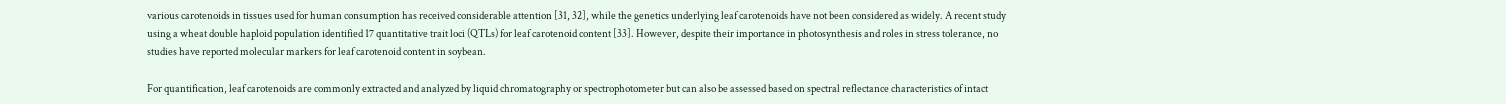various carotenoids in tissues used for human consumption has received considerable attention [31, 32], while the genetics underlying leaf carotenoids have not been considered as widely. A recent study using a wheat double haploid population identified 17 quantitative trait loci (QTLs) for leaf carotenoid content [33]. However, despite their importance in photosynthesis and roles in stress tolerance, no studies have reported molecular markers for leaf carotenoid content in soybean.

For quantification, leaf carotenoids are commonly extracted and analyzed by liquid chromatography or spectrophotometer but can also be assessed based on spectral reflectance characteristics of intact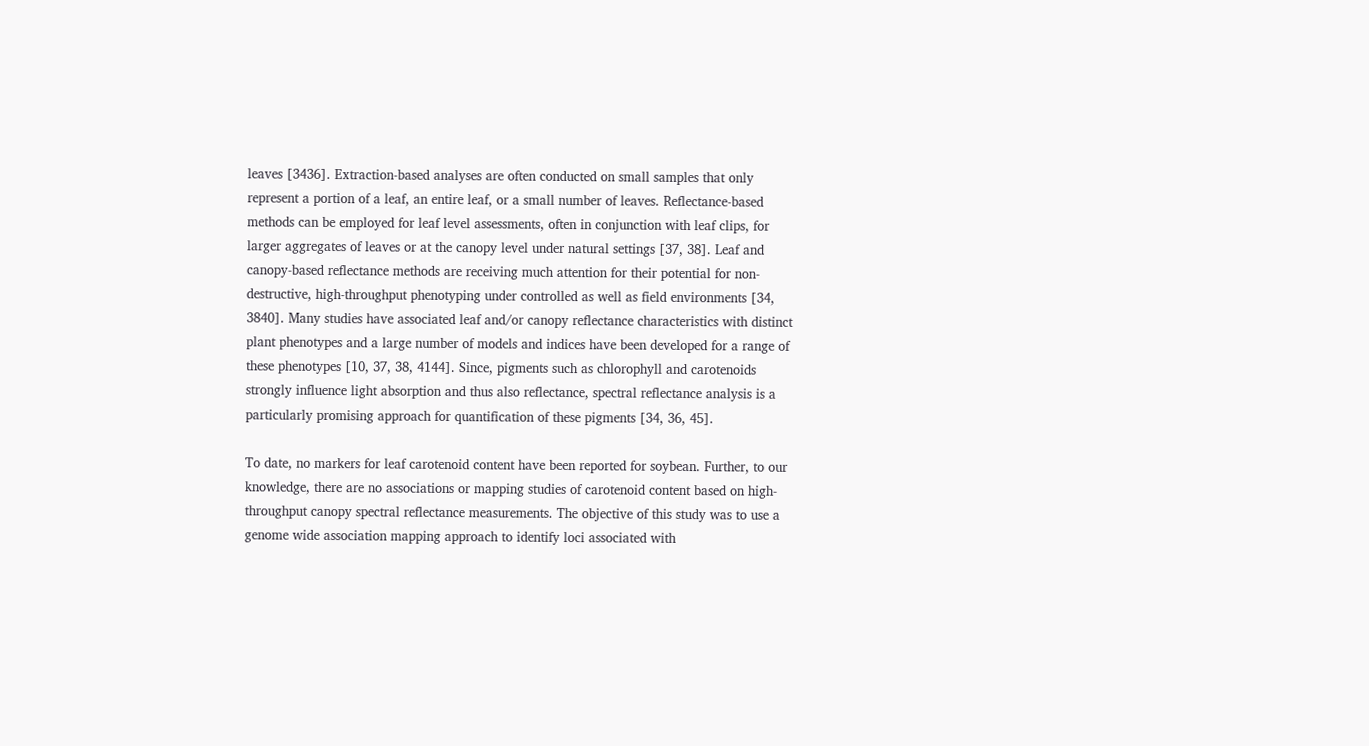leaves [3436]. Extraction-based analyses are often conducted on small samples that only represent a portion of a leaf, an entire leaf, or a small number of leaves. Reflectance-based methods can be employed for leaf level assessments, often in conjunction with leaf clips, for larger aggregates of leaves or at the canopy level under natural settings [37, 38]. Leaf and canopy-based reflectance methods are receiving much attention for their potential for non-destructive, high-throughput phenotyping under controlled as well as field environments [34, 3840]. Many studies have associated leaf and/or canopy reflectance characteristics with distinct plant phenotypes and a large number of models and indices have been developed for a range of these phenotypes [10, 37, 38, 4144]. Since, pigments such as chlorophyll and carotenoids strongly influence light absorption and thus also reflectance, spectral reflectance analysis is a particularly promising approach for quantification of these pigments [34, 36, 45].

To date, no markers for leaf carotenoid content have been reported for soybean. Further, to our knowledge, there are no associations or mapping studies of carotenoid content based on high-throughput canopy spectral reflectance measurements. The objective of this study was to use a genome wide association mapping approach to identify loci associated with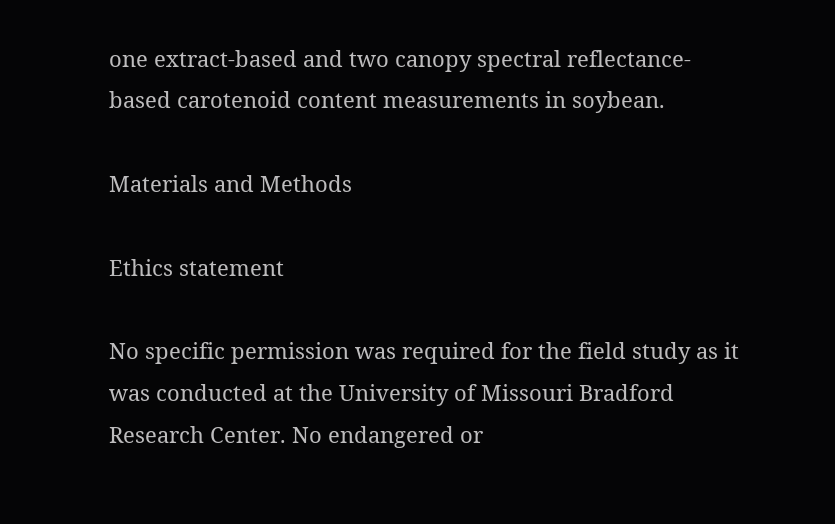one extract-based and two canopy spectral reflectance-based carotenoid content measurements in soybean.

Materials and Methods

Ethics statement

No specific permission was required for the field study as it was conducted at the University of Missouri Bradford Research Center. No endangered or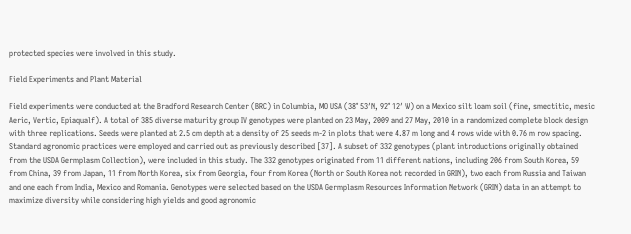protected species were involved in this study.

Field Experiments and Plant Material

Field experiments were conducted at the Bradford Research Center (BRC) in Columbia, MO USA (38° 53′N, 92° 12′ W) on a Mexico silt loam soil (fine, smectitic, mesic Aeric, Vertic, Epiaqualf). A total of 385 diverse maturity group IV genotypes were planted on 23 May, 2009 and 27 May, 2010 in a randomized complete block design with three replications. Seeds were planted at 2.5 cm depth at a density of 25 seeds m-2 in plots that were 4.87 m long and 4 rows wide with 0.76 m row spacing. Standard agronomic practices were employed and carried out as previously described [37]. A subset of 332 genotypes (plant introductions originally obtained from the USDA Germplasm Collection), were included in this study. The 332 genotypes originated from 11 different nations, including 206 from South Korea, 59 from China, 39 from Japan, 11 from North Korea, six from Georgia, four from Korea (North or South Korea not recorded in GRIN), two each from Russia and Taiwan and one each from India, Mexico and Romania. Genotypes were selected based on the USDA Germplasm Resources Information Network (GRIN) data in an attempt to maximize diversity while considering high yields and good agronomic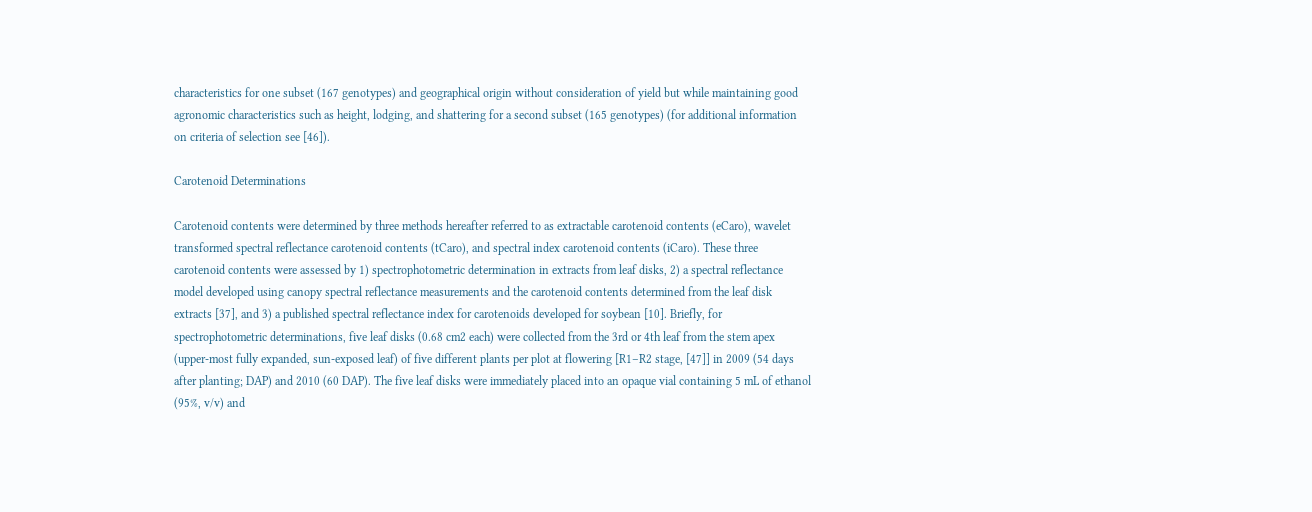characteristics for one subset (167 genotypes) and geographical origin without consideration of yield but while maintaining good agronomic characteristics such as height, lodging, and shattering for a second subset (165 genotypes) (for additional information on criteria of selection see [46]).

Carotenoid Determinations

Carotenoid contents were determined by three methods hereafter referred to as extractable carotenoid contents (eCaro), wavelet transformed spectral reflectance carotenoid contents (tCaro), and spectral index carotenoid contents (iCaro). These three carotenoid contents were assessed by 1) spectrophotometric determination in extracts from leaf disks, 2) a spectral reflectance model developed using canopy spectral reflectance measurements and the carotenoid contents determined from the leaf disk extracts [37], and 3) a published spectral reflectance index for carotenoids developed for soybean [10]. Briefly, for spectrophotometric determinations, five leaf disks (0.68 cm2 each) were collected from the 3rd or 4th leaf from the stem apex (upper-most fully expanded, sun-exposed leaf) of five different plants per plot at flowering [R1–R2 stage, [47]] in 2009 (54 days after planting; DAP) and 2010 (60 DAP). The five leaf disks were immediately placed into an opaque vial containing 5 mL of ethanol (95%, v/v) and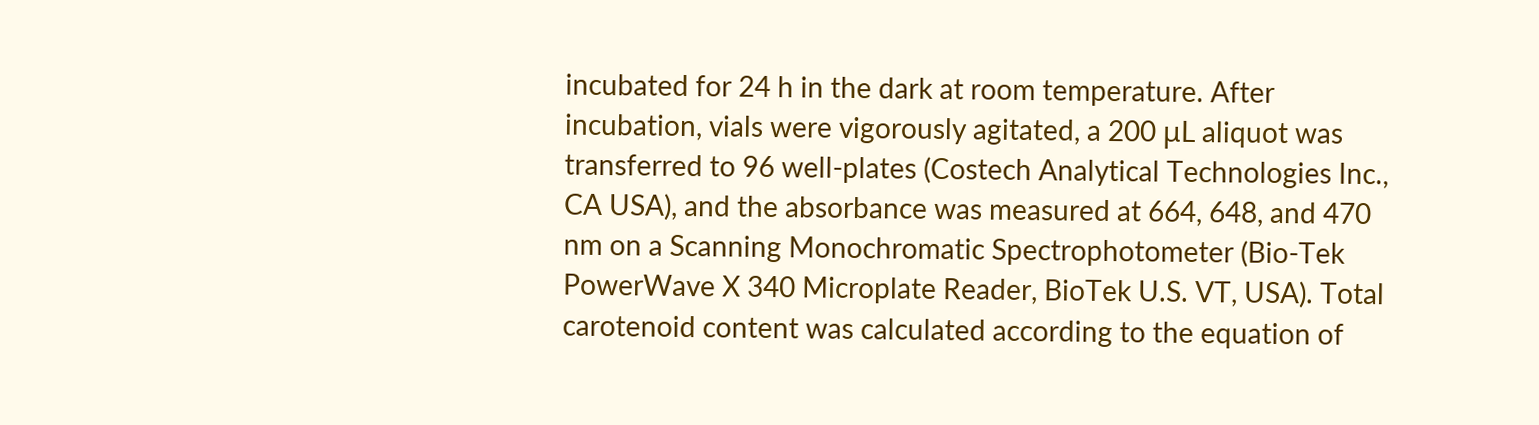incubated for 24 h in the dark at room temperature. After incubation, vials were vigorously agitated, a 200 μL aliquot was transferred to 96 well-plates (Costech Analytical Technologies Inc., CA USA), and the absorbance was measured at 664, 648, and 470 nm on a Scanning Monochromatic Spectrophotometer (Bio-Tek PowerWave X 340 Microplate Reader, BioTek U.S. VT, USA). Total carotenoid content was calculated according to the equation of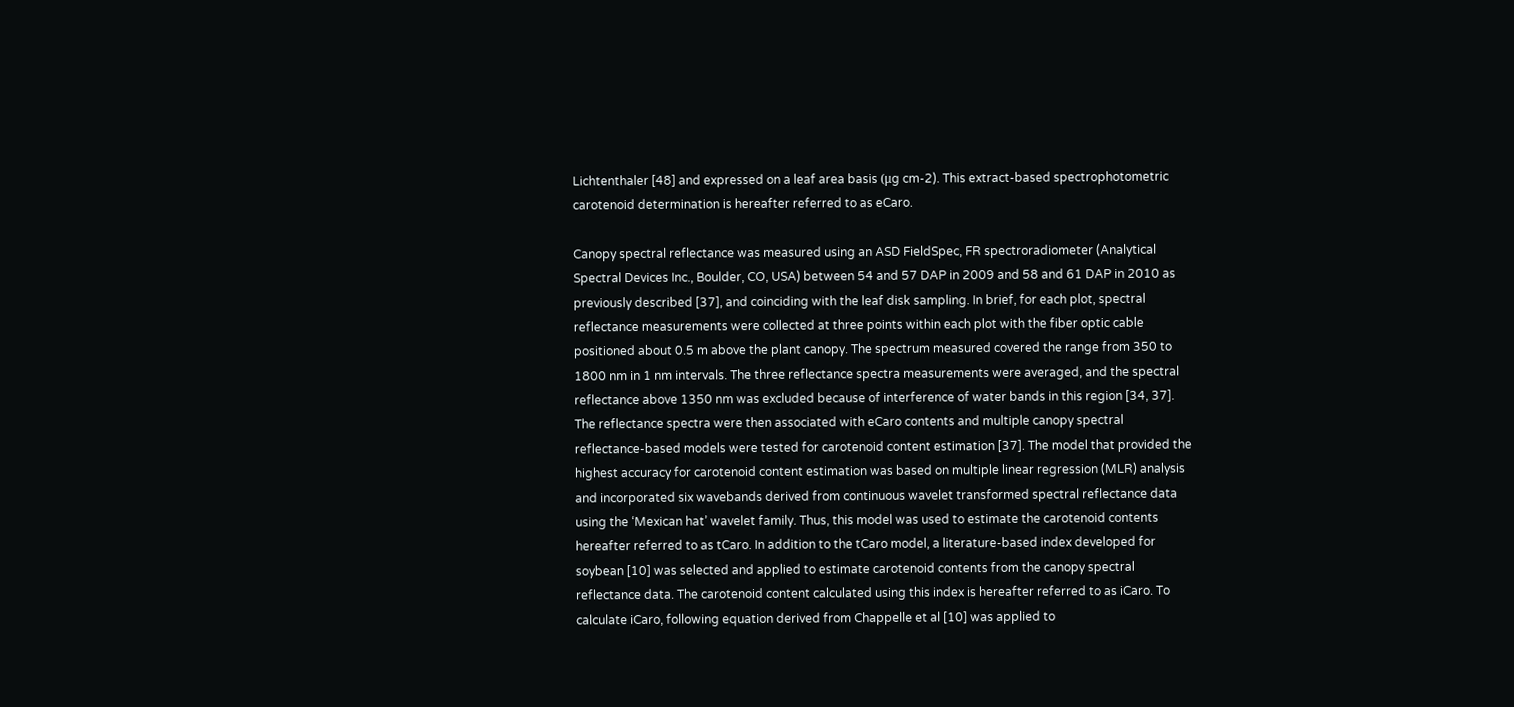Lichtenthaler [48] and expressed on a leaf area basis (μg cm-2). This extract-based spectrophotometric carotenoid determination is hereafter referred to as eCaro.

Canopy spectral reflectance was measured using an ASD FieldSpec, FR spectroradiometer (Analytical Spectral Devices Inc., Boulder, CO, USA) between 54 and 57 DAP in 2009 and 58 and 61 DAP in 2010 as previously described [37], and coinciding with the leaf disk sampling. In brief, for each plot, spectral reflectance measurements were collected at three points within each plot with the fiber optic cable positioned about 0.5 m above the plant canopy. The spectrum measured covered the range from 350 to 1800 nm in 1 nm intervals. The three reflectance spectra measurements were averaged, and the spectral reflectance above 1350 nm was excluded because of interference of water bands in this region [34, 37]. The reflectance spectra were then associated with eCaro contents and multiple canopy spectral reflectance-based models were tested for carotenoid content estimation [37]. The model that provided the highest accuracy for carotenoid content estimation was based on multiple linear regression (MLR) analysis and incorporated six wavebands derived from continuous wavelet transformed spectral reflectance data using the ‘Mexican hat’ wavelet family. Thus, this model was used to estimate the carotenoid contents hereafter referred to as tCaro. In addition to the tCaro model, a literature-based index developed for soybean [10] was selected and applied to estimate carotenoid contents from the canopy spectral reflectance data. The carotenoid content calculated using this index is hereafter referred to as iCaro. To calculate iCaro, following equation derived from Chappelle et al [10] was applied to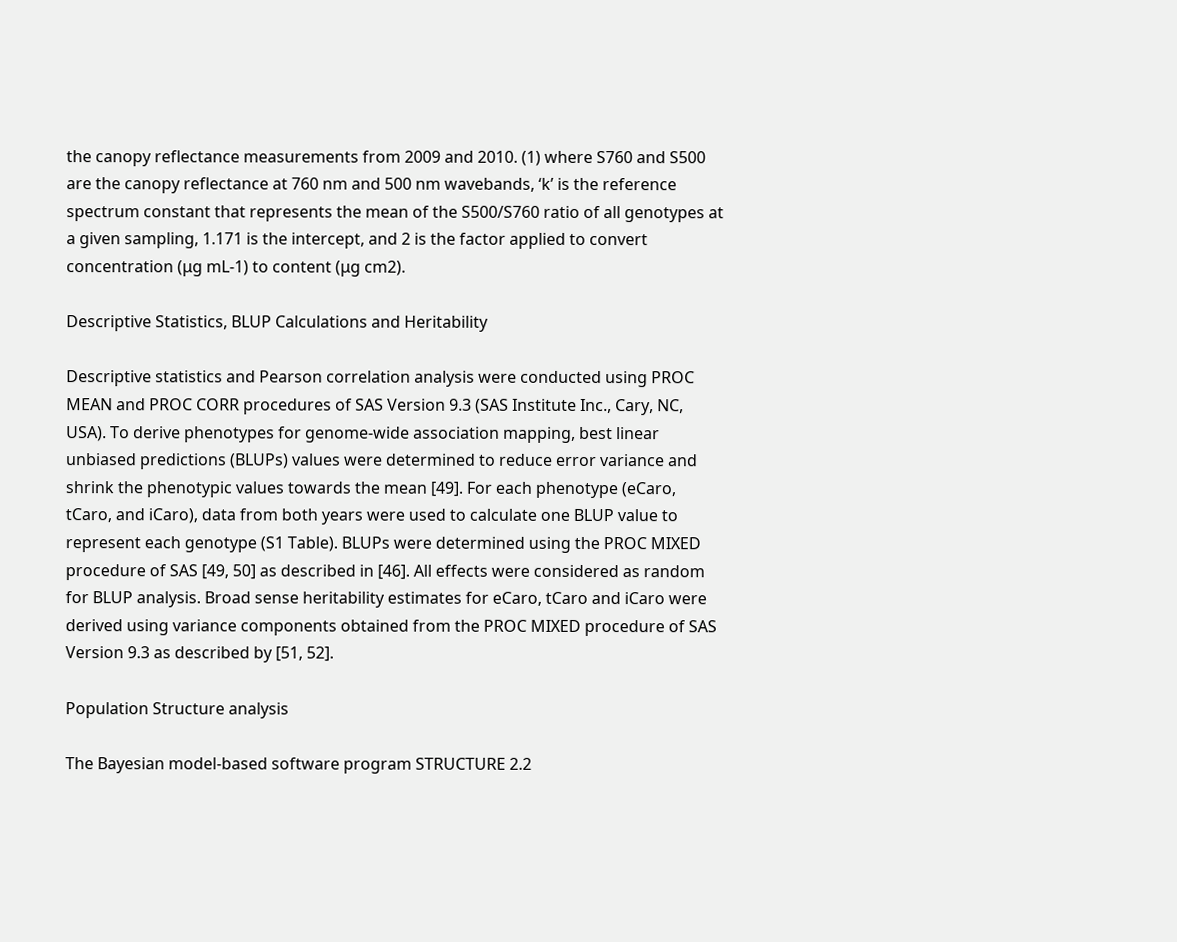the canopy reflectance measurements from 2009 and 2010. (1) where S760 and S500 are the canopy reflectance at 760 nm and 500 nm wavebands, ‘k’ is the reference spectrum constant that represents the mean of the S500/S760 ratio of all genotypes at a given sampling, 1.171 is the intercept, and 2 is the factor applied to convert concentration (μg mL-1) to content (μg cm2).

Descriptive Statistics, BLUP Calculations and Heritability

Descriptive statistics and Pearson correlation analysis were conducted using PROC MEAN and PROC CORR procedures of SAS Version 9.3 (SAS Institute Inc., Cary, NC, USA). To derive phenotypes for genome-wide association mapping, best linear unbiased predictions (BLUPs) values were determined to reduce error variance and shrink the phenotypic values towards the mean [49]. For each phenotype (eCaro, tCaro, and iCaro), data from both years were used to calculate one BLUP value to represent each genotype (S1 Table). BLUPs were determined using the PROC MIXED procedure of SAS [49, 50] as described in [46]. All effects were considered as random for BLUP analysis. Broad sense heritability estimates for eCaro, tCaro and iCaro were derived using variance components obtained from the PROC MIXED procedure of SAS Version 9.3 as described by [51, 52].

Population Structure analysis

The Bayesian model-based software program STRUCTURE 2.2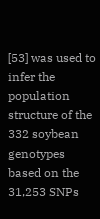[53] was used to infer the population structure of the 332 soybean genotypes based on the 31,253 SNPs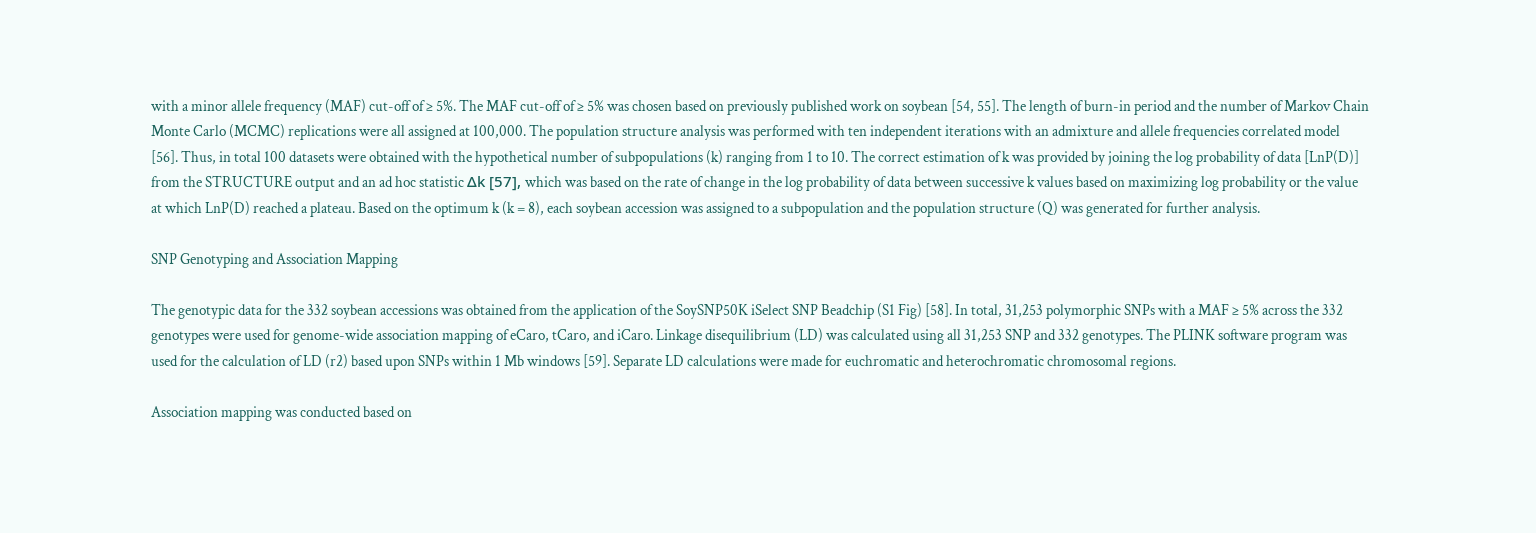with a minor allele frequency (MAF) cut-off of ≥ 5%. The MAF cut-off of ≥ 5% was chosen based on previously published work on soybean [54, 55]. The length of burn-in period and the number of Markov Chain Monte Carlo (MCMC) replications were all assigned at 100,000. The population structure analysis was performed with ten independent iterations with an admixture and allele frequencies correlated model [56]. Thus, in total 100 datasets were obtained with the hypothetical number of subpopulations (k) ranging from 1 to 10. The correct estimation of k was provided by joining the log probability of data [LnP(D)] from the STRUCTURE output and an ad hoc statistic Δk [57], which was based on the rate of change in the log probability of data between successive k values based on maximizing log probability or the value at which LnP(D) reached a plateau. Based on the optimum k (k = 8), each soybean accession was assigned to a subpopulation and the population structure (Q) was generated for further analysis.

SNP Genotyping and Association Mapping

The genotypic data for the 332 soybean accessions was obtained from the application of the SoySNP50K iSelect SNP Beadchip (S1 Fig) [58]. In total, 31,253 polymorphic SNPs with a MAF ≥ 5% across the 332 genotypes were used for genome-wide association mapping of eCaro, tCaro, and iCaro. Linkage disequilibrium (LD) was calculated using all 31,253 SNP and 332 genotypes. The PLINK software program was used for the calculation of LD (r2) based upon SNPs within 1 Mb windows [59]. Separate LD calculations were made for euchromatic and heterochromatic chromosomal regions.

Association mapping was conducted based on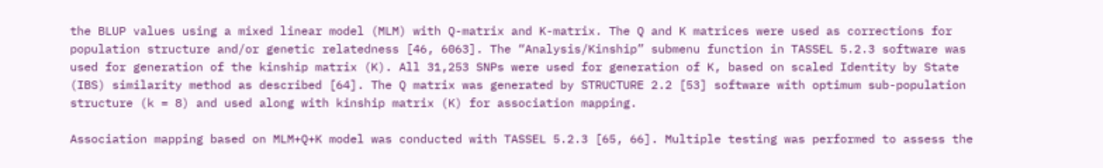the BLUP values using a mixed linear model (MLM) with Q-matrix and K-matrix. The Q and K matrices were used as corrections for population structure and/or genetic relatedness [46, 6063]. The “Analysis/Kinship” submenu function in TASSEL 5.2.3 software was used for generation of the kinship matrix (K). All 31,253 SNPs were used for generation of K, based on scaled Identity by State (IBS) similarity method as described [64]. The Q matrix was generated by STRUCTURE 2.2 [53] software with optimum sub-population structure (k = 8) and used along with kinship matrix (K) for association mapping.

Association mapping based on MLM+Q+K model was conducted with TASSEL 5.2.3 [65, 66]. Multiple testing was performed to assess the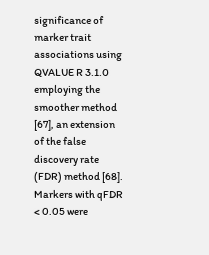significance of marker trait associations using QVALUE R 3.1.0 employing the smoother method [67], an extension of the false discovery rate (FDR) method [68]. Markers with qFDR < 0.05 were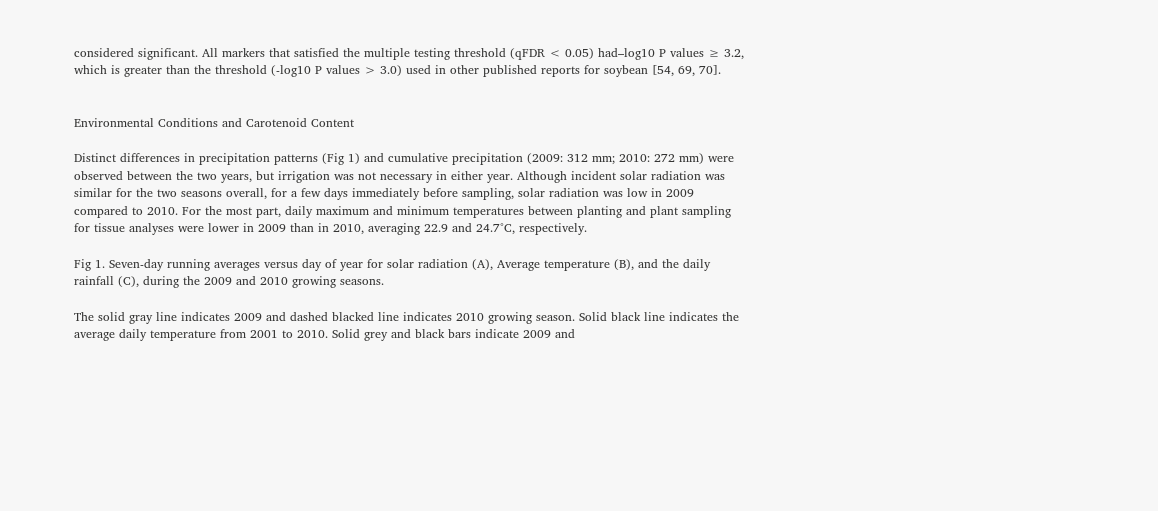considered significant. All markers that satisfied the multiple testing threshold (qFDR < 0.05) had–log10 P values ≥ 3.2, which is greater than the threshold (-log10 P values > 3.0) used in other published reports for soybean [54, 69, 70].


Environmental Conditions and Carotenoid Content

Distinct differences in precipitation patterns (Fig 1) and cumulative precipitation (2009: 312 mm; 2010: 272 mm) were observed between the two years, but irrigation was not necessary in either year. Although incident solar radiation was similar for the two seasons overall, for a few days immediately before sampling, solar radiation was low in 2009 compared to 2010. For the most part, daily maximum and minimum temperatures between planting and plant sampling for tissue analyses were lower in 2009 than in 2010, averaging 22.9 and 24.7°C, respectively.

Fig 1. Seven-day running averages versus day of year for solar radiation (A), Average temperature (B), and the daily rainfall (C), during the 2009 and 2010 growing seasons.

The solid gray line indicates 2009 and dashed blacked line indicates 2010 growing season. Solid black line indicates the average daily temperature from 2001 to 2010. Solid grey and black bars indicate 2009 and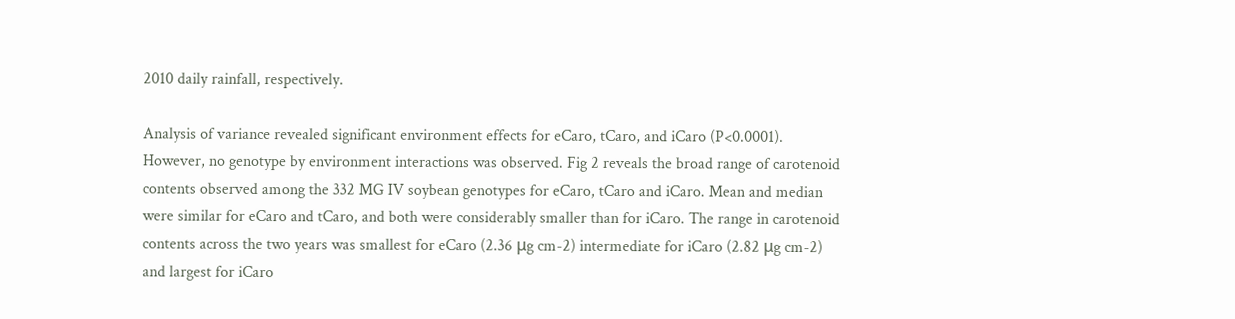2010 daily rainfall, respectively.

Analysis of variance revealed significant environment effects for eCaro, tCaro, and iCaro (P<0.0001). However, no genotype by environment interactions was observed. Fig 2 reveals the broad range of carotenoid contents observed among the 332 MG IV soybean genotypes for eCaro, tCaro and iCaro. Mean and median were similar for eCaro and tCaro, and both were considerably smaller than for iCaro. The range in carotenoid contents across the two years was smallest for eCaro (2.36 μg cm-2) intermediate for iCaro (2.82 μg cm-2) and largest for iCaro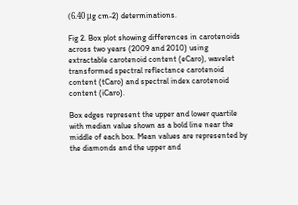(6.40 μg cm-2) determinations.

Fig 2. Box plot showing differences in carotenoids across two years (2009 and 2010) using extractable carotenoid content (eCaro), wavelet transformed spectral reflectance carotenoid content (tCaro) and spectral index carotenoid content (iCaro).

Box edges represent the upper and lower quartile with median value shown as a bold line near the middle of each box. Mean values are represented by the diamonds and the upper and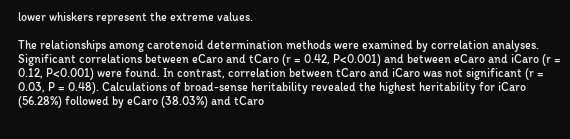lower whiskers represent the extreme values.

The relationships among carotenoid determination methods were examined by correlation analyses. Significant correlations between eCaro and tCaro (r = 0.42, P<0.001) and between eCaro and iCaro (r = 0.12, P<0.001) were found. In contrast, correlation between tCaro and iCaro was not significant (r = 0.03, P = 0.48). Calculations of broad-sense heritability revealed the highest heritability for iCaro (56.28%) followed by eCaro (38.03%) and tCaro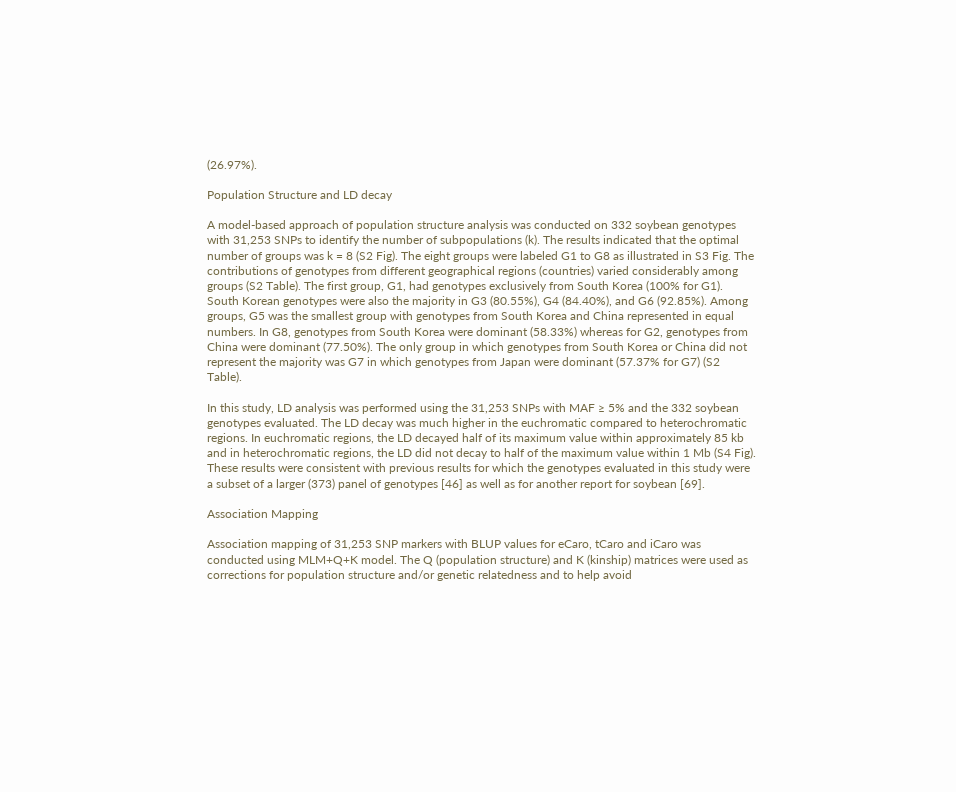(26.97%).

Population Structure and LD decay

A model-based approach of population structure analysis was conducted on 332 soybean genotypes with 31,253 SNPs to identify the number of subpopulations (k). The results indicated that the optimal number of groups was k = 8 (S2 Fig). The eight groups were labeled G1 to G8 as illustrated in S3 Fig. The contributions of genotypes from different geographical regions (countries) varied considerably among groups (S2 Table). The first group, G1, had genotypes exclusively from South Korea (100% for G1). South Korean genotypes were also the majority in G3 (80.55%), G4 (84.40%), and G6 (92.85%). Among groups, G5 was the smallest group with genotypes from South Korea and China represented in equal numbers. In G8, genotypes from South Korea were dominant (58.33%) whereas for G2, genotypes from China were dominant (77.50%). The only group in which genotypes from South Korea or China did not represent the majority was G7 in which genotypes from Japan were dominant (57.37% for G7) (S2 Table).

In this study, LD analysis was performed using the 31,253 SNPs with MAF ≥ 5% and the 332 soybean genotypes evaluated. The LD decay was much higher in the euchromatic compared to heterochromatic regions. In euchromatic regions, the LD decayed half of its maximum value within approximately 85 kb and in heterochromatic regions, the LD did not decay to half of the maximum value within 1 Mb (S4 Fig). These results were consistent with previous results for which the genotypes evaluated in this study were a subset of a larger (373) panel of genotypes [46] as well as for another report for soybean [69].

Association Mapping

Association mapping of 31,253 SNP markers with BLUP values for eCaro, tCaro and iCaro was conducted using MLM+Q+K model. The Q (population structure) and K (kinship) matrices were used as corrections for population structure and/or genetic relatedness and to help avoid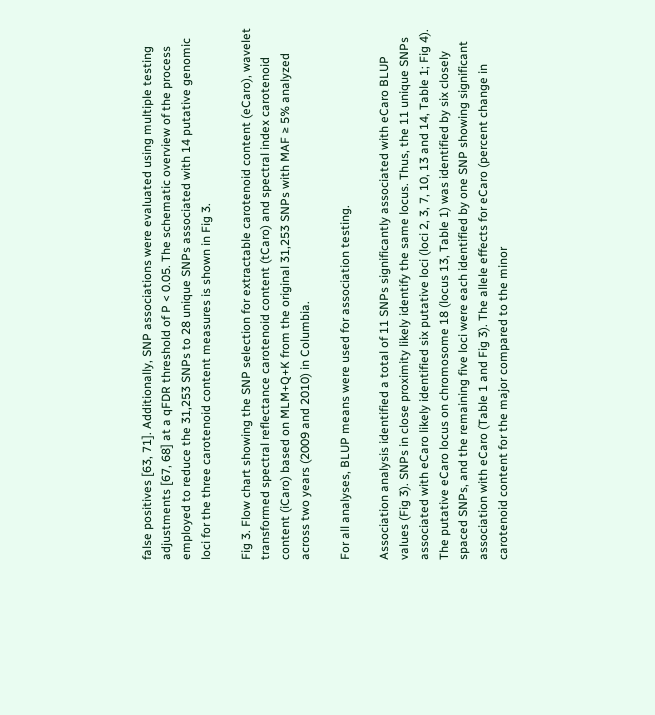false positives [63, 71]. Additionally, SNP associations were evaluated using multiple testing adjustments [67, 68] at a qFDR threshold of P < 0.05. The schematic overview of the process employed to reduce the 31,253 SNPs to 28 unique SNPs associated with 14 putative genomic loci for the three carotenoid content measures is shown in Fig 3.

Fig 3. Flow chart showing the SNP selection for extractable carotenoid content (eCaro), wavelet transformed spectral reflectance carotenoid content (tCaro) and spectral index carotenoid content (iCaro) based on MLM+Q+K from the original 31,253 SNPs with MAF ≥ 5% analyzed across two years (2009 and 2010) in Columbia.

For all analyses, BLUP means were used for association testing.

Association analysis identified a total of 11 SNPs significantly associated with eCaro BLUP values (Fig 3). SNPs in close proximity likely identify the same locus. Thus, the 11 unique SNPs associated with eCaro likely identified six putative loci (loci 2, 3, 7, 10, 13 and 14, Table 1; Fig 4). The putative eCaro locus on chromosome 18 (locus 13, Table 1) was identified by six closely spaced SNPs, and the remaining five loci were each identified by one SNP showing significant association with eCaro (Table 1 and Fig 3). The allele effects for eCaro (percent change in carotenoid content for the major compared to the minor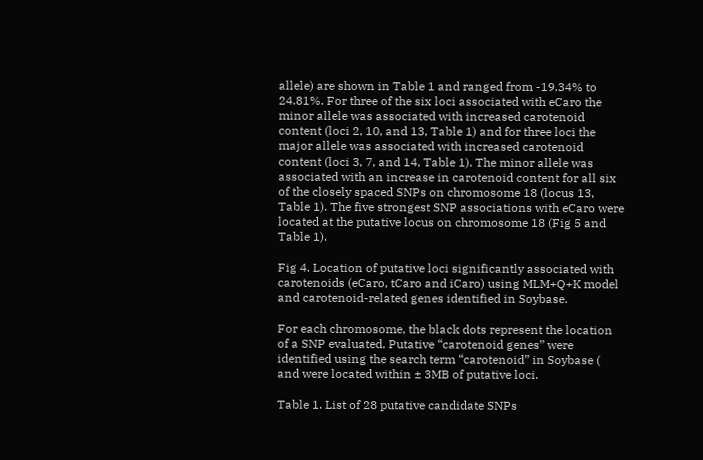allele) are shown in Table 1 and ranged from -19.34% to 24.81%. For three of the six loci associated with eCaro the minor allele was associated with increased carotenoid content (loci 2, 10, and 13, Table 1) and for three loci the major allele was associated with increased carotenoid content (loci 3, 7, and 14, Table 1). The minor allele was associated with an increase in carotenoid content for all six of the closely spaced SNPs on chromosome 18 (locus 13, Table 1). The five strongest SNP associations with eCaro were located at the putative locus on chromosome 18 (Fig 5 and Table 1).

Fig 4. Location of putative loci significantly associated with carotenoids (eCaro, tCaro and iCaro) using MLM+Q+K model and carotenoid-related genes identified in Soybase.

For each chromosome, the black dots represent the location of a SNP evaluated. Putative “carotenoid genes” were identified using the search term “carotenoid” in Soybase ( and were located within ± 3MB of putative loci.

Table 1. List of 28 putative candidate SNPs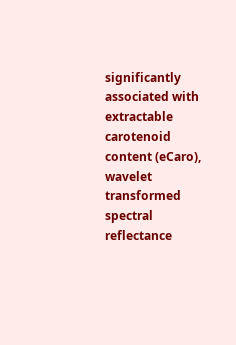significantly associated with extractable carotenoid content (eCaro), wavelet transformed spectral reflectance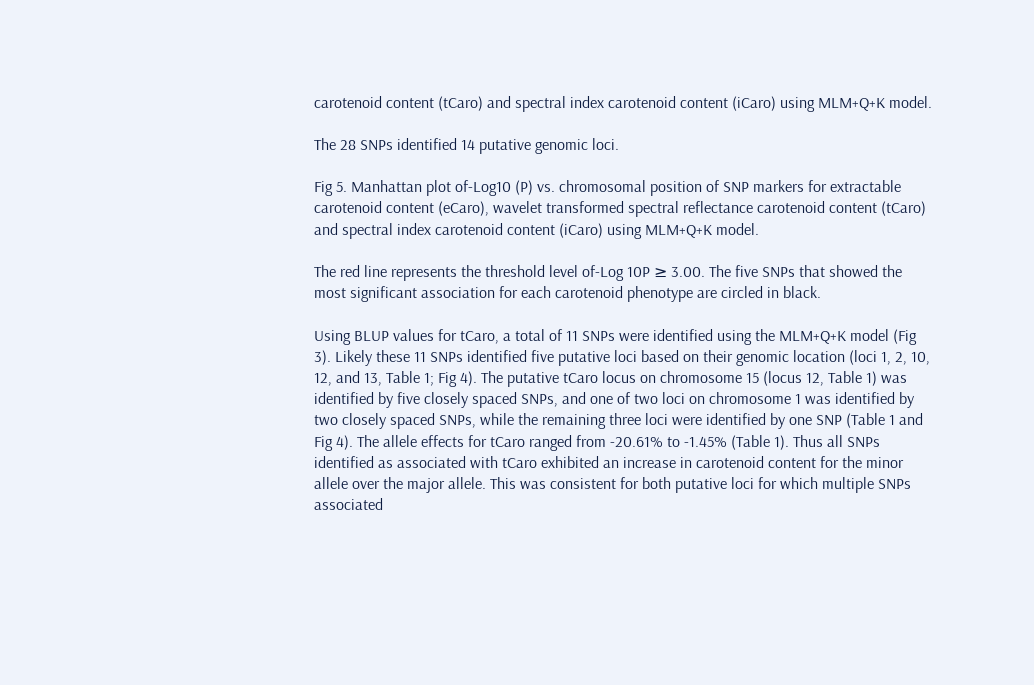carotenoid content (tCaro) and spectral index carotenoid content (iCaro) using MLM+Q+K model.

The 28 SNPs identified 14 putative genomic loci.

Fig 5. Manhattan plot of-Log10 (P) vs. chromosomal position of SNP markers for extractable carotenoid content (eCaro), wavelet transformed spectral reflectance carotenoid content (tCaro) and spectral index carotenoid content (iCaro) using MLM+Q+K model.

The red line represents the threshold level of-Log 10P ≥ 3.00. The five SNPs that showed the most significant association for each carotenoid phenotype are circled in black.

Using BLUP values for tCaro, a total of 11 SNPs were identified using the MLM+Q+K model (Fig 3). Likely these 11 SNPs identified five putative loci based on their genomic location (loci 1, 2, 10, 12, and 13, Table 1; Fig 4). The putative tCaro locus on chromosome 15 (locus 12, Table 1) was identified by five closely spaced SNPs, and one of two loci on chromosome 1 was identified by two closely spaced SNPs, while the remaining three loci were identified by one SNP (Table 1 and Fig 4). The allele effects for tCaro ranged from -20.61% to -1.45% (Table 1). Thus all SNPs identified as associated with tCaro exhibited an increase in carotenoid content for the minor allele over the major allele. This was consistent for both putative loci for which multiple SNPs associated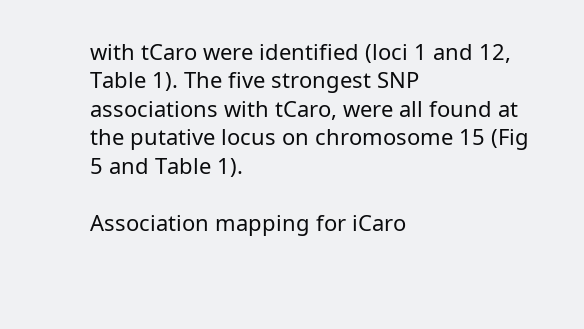with tCaro were identified (loci 1 and 12, Table 1). The five strongest SNP associations with tCaro, were all found at the putative locus on chromosome 15 (Fig 5 and Table 1).

Association mapping for iCaro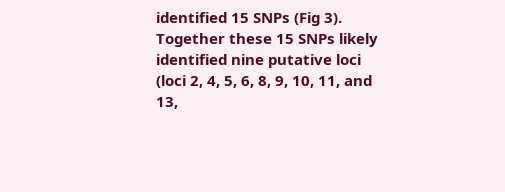identified 15 SNPs (Fig 3). Together these 15 SNPs likely identified nine putative loci (loci 2, 4, 5, 6, 8, 9, 10, 11, and 13,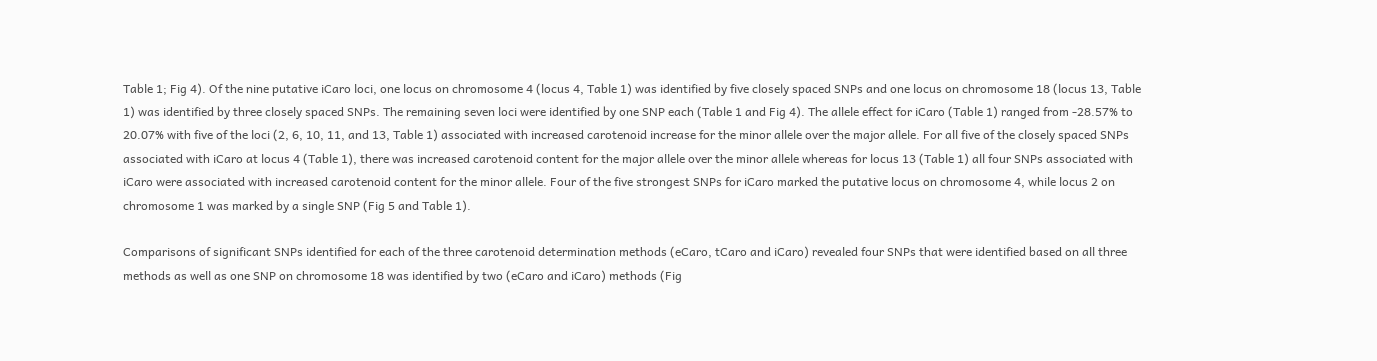Table 1; Fig 4). Of the nine putative iCaro loci, one locus on chromosome 4 (locus 4, Table 1) was identified by five closely spaced SNPs and one locus on chromosome 18 (locus 13, Table 1) was identified by three closely spaced SNPs. The remaining seven loci were identified by one SNP each (Table 1 and Fig 4). The allele effect for iCaro (Table 1) ranged from -28.57% to 20.07% with five of the loci (2, 6, 10, 11, and 13, Table 1) associated with increased carotenoid increase for the minor allele over the major allele. For all five of the closely spaced SNPs associated with iCaro at locus 4 (Table 1), there was increased carotenoid content for the major allele over the minor allele whereas for locus 13 (Table 1) all four SNPs associated with iCaro were associated with increased carotenoid content for the minor allele. Four of the five strongest SNPs for iCaro marked the putative locus on chromosome 4, while locus 2 on chromosome 1 was marked by a single SNP (Fig 5 and Table 1).

Comparisons of significant SNPs identified for each of the three carotenoid determination methods (eCaro, tCaro and iCaro) revealed four SNPs that were identified based on all three methods as well as one SNP on chromosome 18 was identified by two (eCaro and iCaro) methods (Fig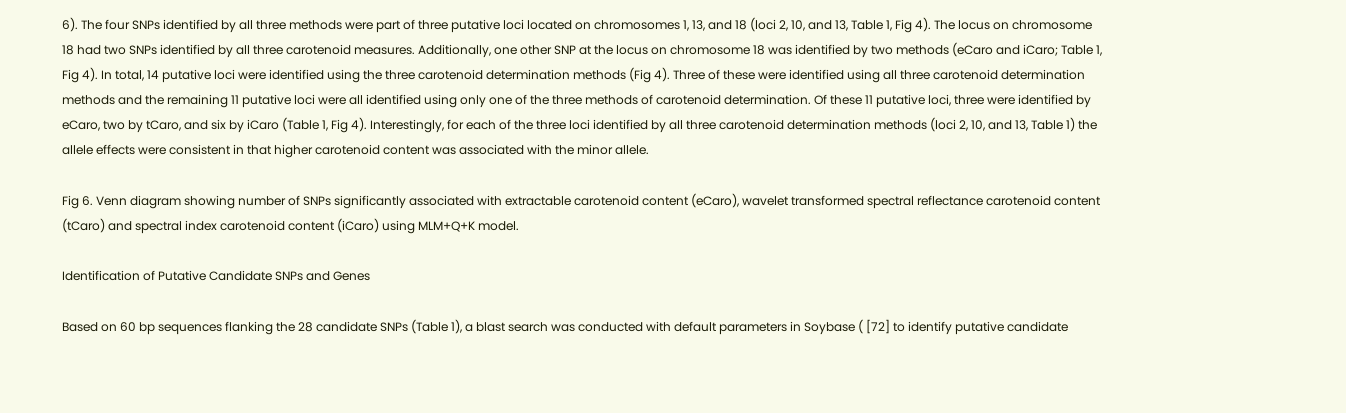6). The four SNPs identified by all three methods were part of three putative loci located on chromosomes 1, 13, and 18 (loci 2, 10, and 13, Table 1, Fig 4). The locus on chromosome 18 had two SNPs identified by all three carotenoid measures. Additionally, one other SNP at the locus on chromosome 18 was identified by two methods (eCaro and iCaro; Table 1, Fig 4). In total, 14 putative loci were identified using the three carotenoid determination methods (Fig 4). Three of these were identified using all three carotenoid determination methods and the remaining 11 putative loci were all identified using only one of the three methods of carotenoid determination. Of these 11 putative loci, three were identified by eCaro, two by tCaro, and six by iCaro (Table 1, Fig 4). Interestingly, for each of the three loci identified by all three carotenoid determination methods (loci 2, 10, and 13, Table 1) the allele effects were consistent in that higher carotenoid content was associated with the minor allele.

Fig 6. Venn diagram showing number of SNPs significantly associated with extractable carotenoid content (eCaro), wavelet transformed spectral reflectance carotenoid content (tCaro) and spectral index carotenoid content (iCaro) using MLM+Q+K model.

Identification of Putative Candidate SNPs and Genes

Based on 60 bp sequences flanking the 28 candidate SNPs (Table 1), a blast search was conducted with default parameters in Soybase ( [72] to identify putative candidate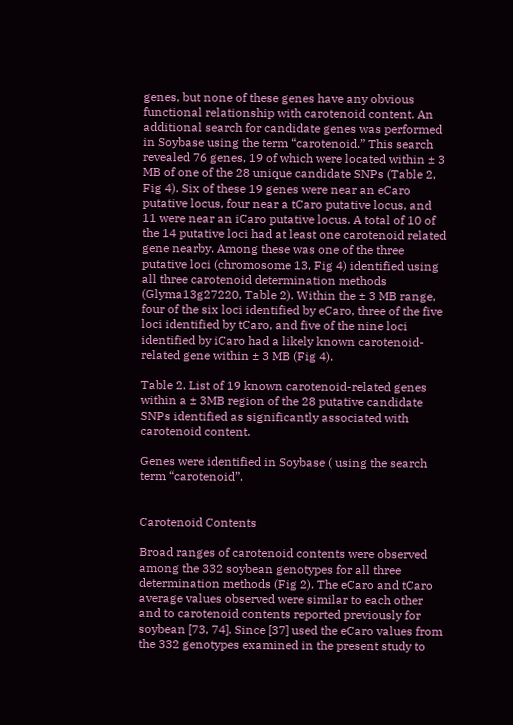genes, but none of these genes have any obvious functional relationship with carotenoid content. An additional search for candidate genes was performed in Soybase using the term “carotenoid.” This search revealed 76 genes, 19 of which were located within ± 3 MB of one of the 28 unique candidate SNPs (Table 2, Fig 4). Six of these 19 genes were near an eCaro putative locus, four near a tCaro putative locus, and 11 were near an iCaro putative locus. A total of 10 of the 14 putative loci had at least one carotenoid related gene nearby. Among these was one of the three putative loci (chromosome 13, Fig 4) identified using all three carotenoid determination methods (Glyma13g27220, Table 2). Within the ± 3 MB range, four of the six loci identified by eCaro, three of the five loci identified by tCaro, and five of the nine loci identified by iCaro had a likely known carotenoid-related gene within ± 3 MB (Fig 4).

Table 2. List of 19 known carotenoid-related genes within a ± 3MB region of the 28 putative candidate SNPs identified as significantly associated with carotenoid content.

Genes were identified in Soybase ( using the search term “carotenoid”.


Carotenoid Contents

Broad ranges of carotenoid contents were observed among the 332 soybean genotypes for all three determination methods (Fig 2). The eCaro and tCaro average values observed were similar to each other and to carotenoid contents reported previously for soybean [73, 74]. Since [37] used the eCaro values from the 332 genotypes examined in the present study to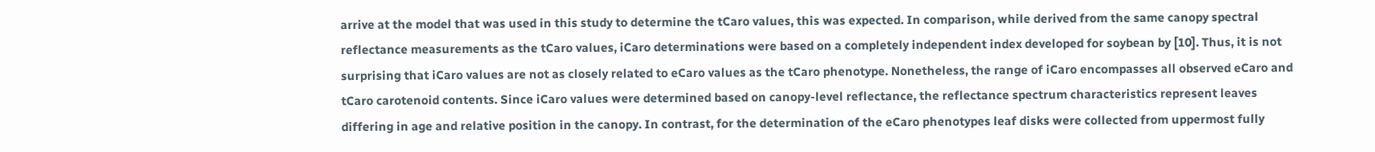arrive at the model that was used in this study to determine the tCaro values, this was expected. In comparison, while derived from the same canopy spectral reflectance measurements as the tCaro values, iCaro determinations were based on a completely independent index developed for soybean by [10]. Thus, it is not surprising that iCaro values are not as closely related to eCaro values as the tCaro phenotype. Nonetheless, the range of iCaro encompasses all observed eCaro and tCaro carotenoid contents. Since iCaro values were determined based on canopy-level reflectance, the reflectance spectrum characteristics represent leaves differing in age and relative position in the canopy. In contrast, for the determination of the eCaro phenotypes leaf disks were collected from uppermost fully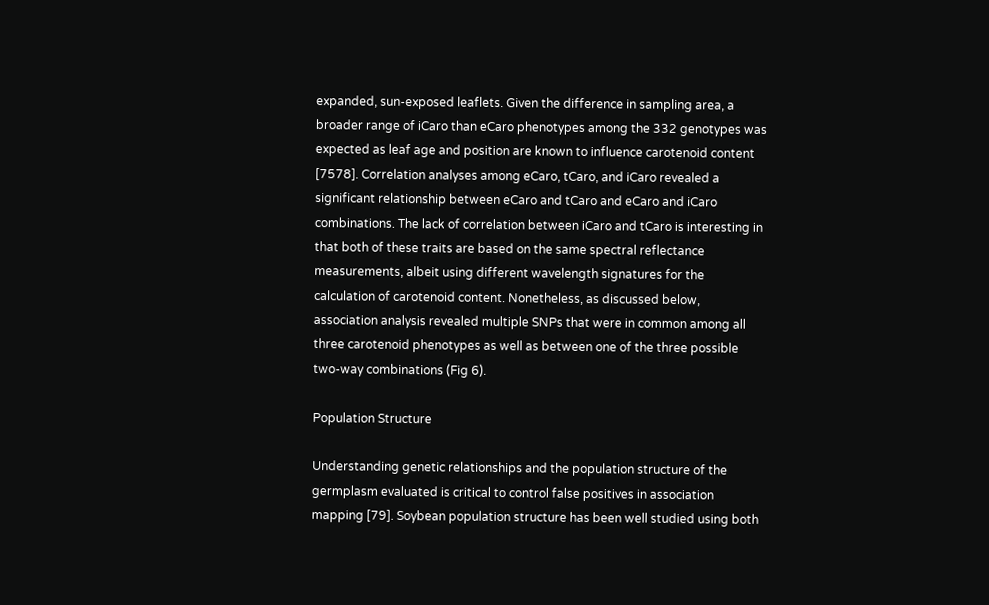expanded, sun-exposed leaflets. Given the difference in sampling area, a broader range of iCaro than eCaro phenotypes among the 332 genotypes was expected as leaf age and position are known to influence carotenoid content [7578]. Correlation analyses among eCaro, tCaro, and iCaro revealed a significant relationship between eCaro and tCaro and eCaro and iCaro combinations. The lack of correlation between iCaro and tCaro is interesting in that both of these traits are based on the same spectral reflectance measurements, albeit using different wavelength signatures for the calculation of carotenoid content. Nonetheless, as discussed below, association analysis revealed multiple SNPs that were in common among all three carotenoid phenotypes as well as between one of the three possible two-way combinations (Fig 6).

Population Structure

Understanding genetic relationships and the population structure of the germplasm evaluated is critical to control false positives in association mapping [79]. Soybean population structure has been well studied using both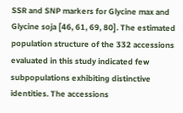SSR and SNP markers for Glycine max and Glycine soja [46, 61, 69, 80]. The estimated population structure of the 332 accessions evaluated in this study indicated few subpopulations exhibiting distinctive identities. The accessions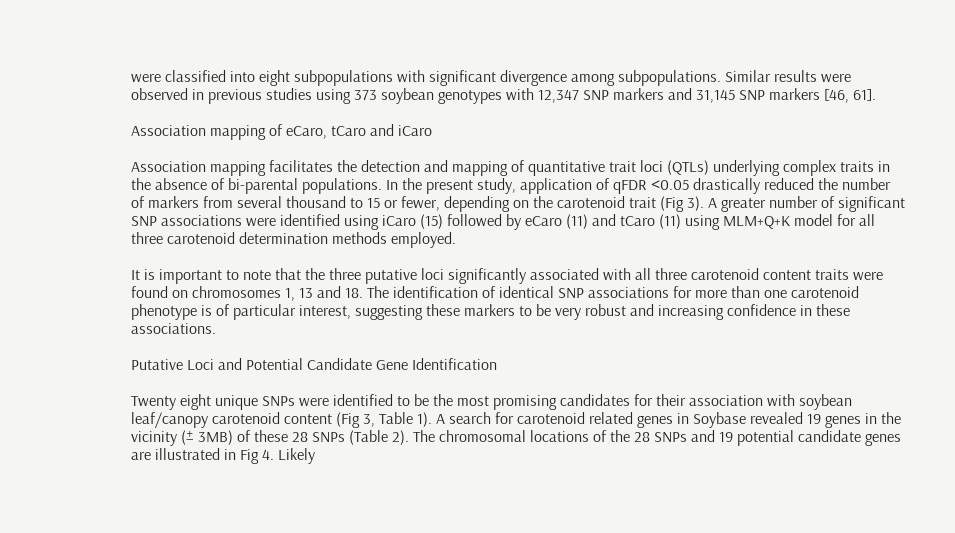were classified into eight subpopulations with significant divergence among subpopulations. Similar results were observed in previous studies using 373 soybean genotypes with 12,347 SNP markers and 31,145 SNP markers [46, 61].

Association mapping of eCaro, tCaro and iCaro

Association mapping facilitates the detection and mapping of quantitative trait loci (QTLs) underlying complex traits in the absence of bi-parental populations. In the present study, application of qFDR <0.05 drastically reduced the number of markers from several thousand to 15 or fewer, depending on the carotenoid trait (Fig 3). A greater number of significant SNP associations were identified using iCaro (15) followed by eCaro (11) and tCaro (11) using MLM+Q+K model for all three carotenoid determination methods employed.

It is important to note that the three putative loci significantly associated with all three carotenoid content traits were found on chromosomes 1, 13 and 18. The identification of identical SNP associations for more than one carotenoid phenotype is of particular interest, suggesting these markers to be very robust and increasing confidence in these associations.

Putative Loci and Potential Candidate Gene Identification

Twenty eight unique SNPs were identified to be the most promising candidates for their association with soybean leaf/canopy carotenoid content (Fig 3, Table 1). A search for carotenoid related genes in Soybase revealed 19 genes in the vicinity (± 3MB) of these 28 SNPs (Table 2). The chromosomal locations of the 28 SNPs and 19 potential candidate genes are illustrated in Fig 4. Likely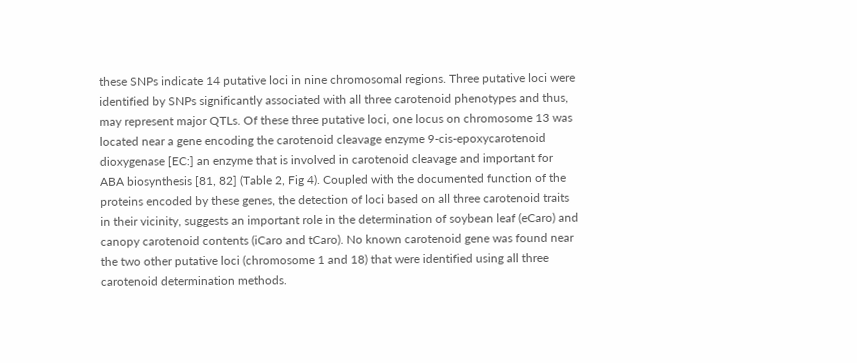these SNPs indicate 14 putative loci in nine chromosomal regions. Three putative loci were identified by SNPs significantly associated with all three carotenoid phenotypes and thus, may represent major QTLs. Of these three putative loci, one locus on chromosome 13 was located near a gene encoding the carotenoid cleavage enzyme 9-cis-epoxycarotenoid dioxygenase [EC:] an enzyme that is involved in carotenoid cleavage and important for ABA biosynthesis [81, 82] (Table 2, Fig 4). Coupled with the documented function of the proteins encoded by these genes, the detection of loci based on all three carotenoid traits in their vicinity, suggests an important role in the determination of soybean leaf (eCaro) and canopy carotenoid contents (iCaro and tCaro). No known carotenoid gene was found near the two other putative loci (chromosome 1 and 18) that were identified using all three carotenoid determination methods.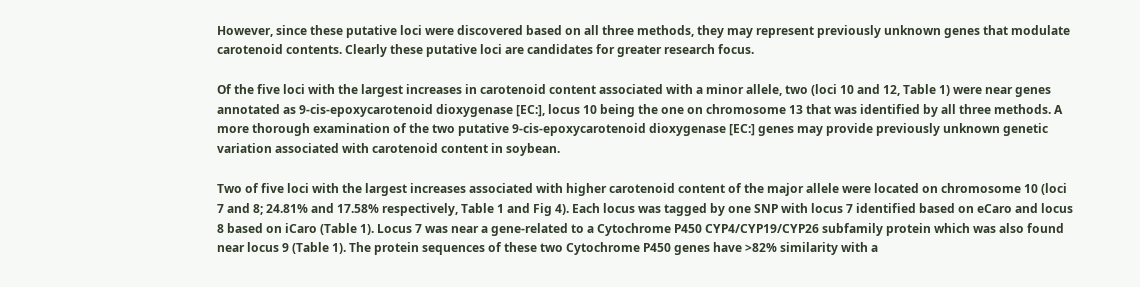However, since these putative loci were discovered based on all three methods, they may represent previously unknown genes that modulate carotenoid contents. Clearly these putative loci are candidates for greater research focus.

Of the five loci with the largest increases in carotenoid content associated with a minor allele, two (loci 10 and 12, Table 1) were near genes annotated as 9-cis-epoxycarotenoid dioxygenase [EC:], locus 10 being the one on chromosome 13 that was identified by all three methods. A more thorough examination of the two putative 9-cis-epoxycarotenoid dioxygenase [EC:] genes may provide previously unknown genetic variation associated with carotenoid content in soybean.

Two of five loci with the largest increases associated with higher carotenoid content of the major allele were located on chromosome 10 (loci 7 and 8; 24.81% and 17.58% respectively, Table 1 and Fig 4). Each locus was tagged by one SNP with locus 7 identified based on eCaro and locus 8 based on iCaro (Table 1). Locus 7 was near a gene-related to a Cytochrome P450 CYP4/CYP19/CYP26 subfamily protein which was also found near locus 9 (Table 1). The protein sequences of these two Cytochrome P450 genes have >82% similarity with a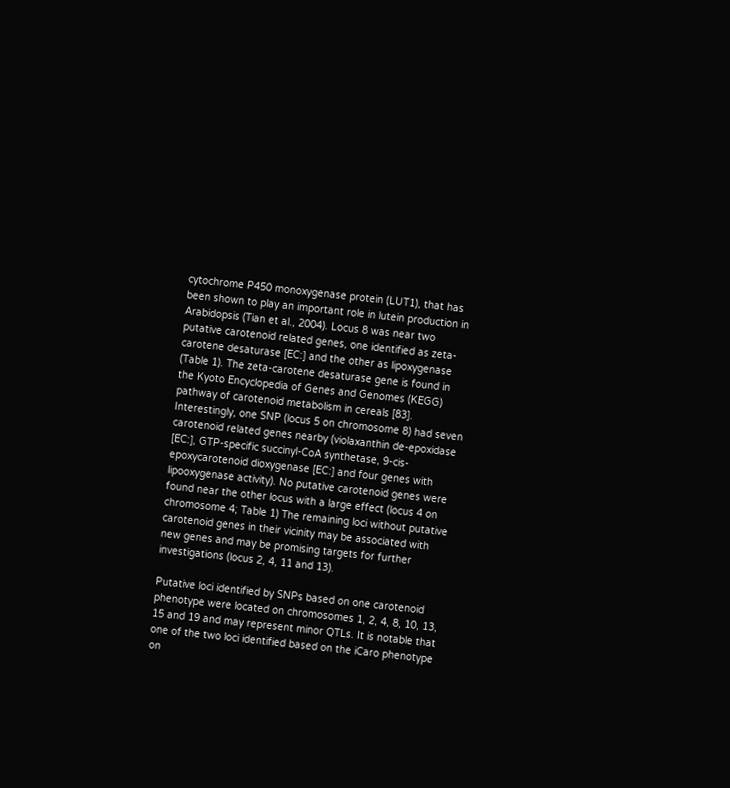cytochrome P450 monoxygenase protein (LUT1), that has been shown to play an important role in lutein production in Arabidopsis (Tian et al., 2004). Locus 8 was near two putative carotenoid related genes, one identified as zeta-carotene desaturase [EC:] and the other as lipoxygenase (Table 1). The zeta-carotene desaturase gene is found in the Kyoto Encyclopedia of Genes and Genomes (KEGG) pathway of carotenoid metabolism in cereals [83]. Interestingly, one SNP (locus 5 on chromosome 8) had seven carotenoid related genes nearby (violaxanthin de-epoxidase [EC:], GTP-specific succinyl-CoA synthetase, 9-cis-epoxycarotenoid dioxygenase [EC:] and four genes with lipooxygenase activity). No putative carotenoid genes were found near the other locus with a large effect (locus 4 on chromosome 4; Table 1) The remaining loci without putative carotenoid genes in their vicinity may be associated with new genes and may be promising targets for further investigations (locus 2, 4, 11 and 13).

Putative loci identified by SNPs based on one carotenoid phenotype were located on chromosomes 1, 2, 4, 8, 10, 13, 15 and 19 and may represent minor QTLs. It is notable that one of the two loci identified based on the iCaro phenotype on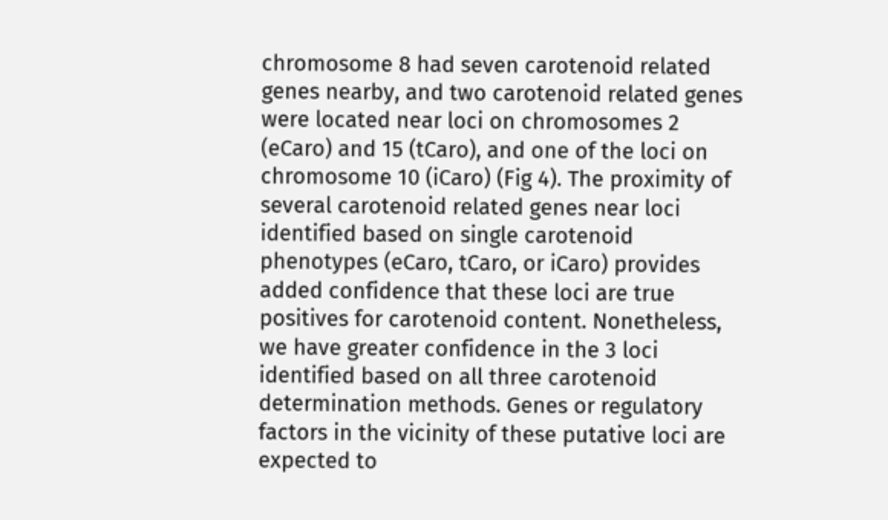chromosome 8 had seven carotenoid related genes nearby, and two carotenoid related genes were located near loci on chromosomes 2 (eCaro) and 15 (tCaro), and one of the loci on chromosome 10 (iCaro) (Fig 4). The proximity of several carotenoid related genes near loci identified based on single carotenoid phenotypes (eCaro, tCaro, or iCaro) provides added confidence that these loci are true positives for carotenoid content. Nonetheless, we have greater confidence in the 3 loci identified based on all three carotenoid determination methods. Genes or regulatory factors in the vicinity of these putative loci are expected to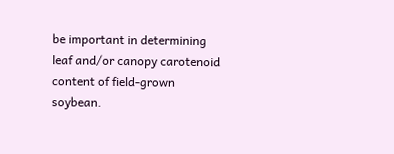be important in determining leaf and/or canopy carotenoid content of field-grown soybean.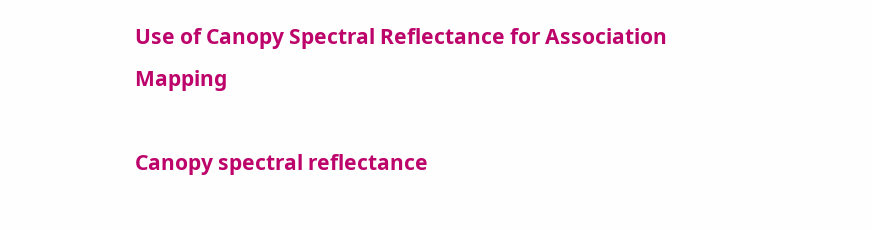Use of Canopy Spectral Reflectance for Association Mapping

Canopy spectral reflectance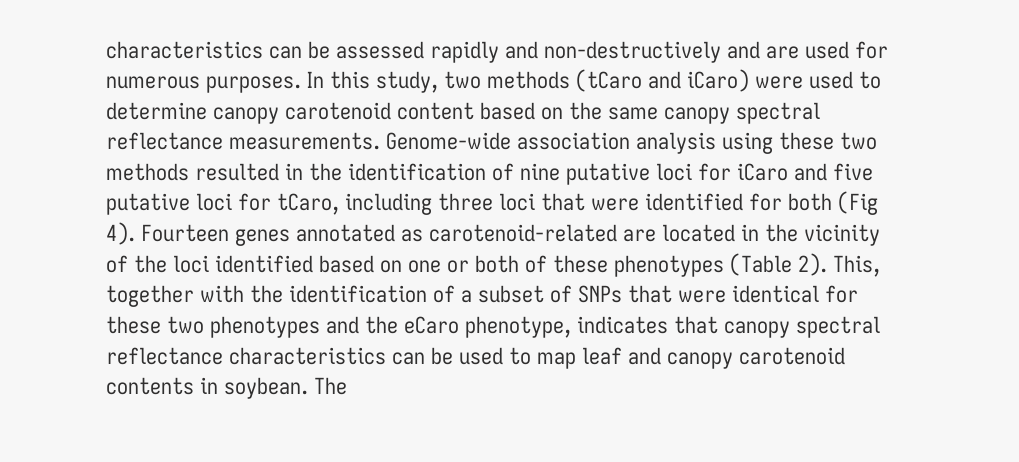characteristics can be assessed rapidly and non-destructively and are used for numerous purposes. In this study, two methods (tCaro and iCaro) were used to determine canopy carotenoid content based on the same canopy spectral reflectance measurements. Genome-wide association analysis using these two methods resulted in the identification of nine putative loci for iCaro and five putative loci for tCaro, including three loci that were identified for both (Fig 4). Fourteen genes annotated as carotenoid-related are located in the vicinity of the loci identified based on one or both of these phenotypes (Table 2). This, together with the identification of a subset of SNPs that were identical for these two phenotypes and the eCaro phenotype, indicates that canopy spectral reflectance characteristics can be used to map leaf and canopy carotenoid contents in soybean. The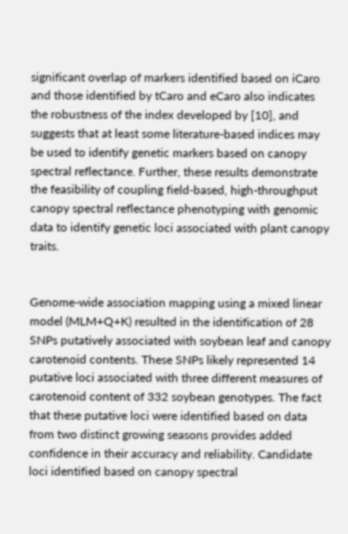significant overlap of markers identified based on iCaro and those identified by tCaro and eCaro also indicates the robustness of the index developed by [10], and suggests that at least some literature-based indices may be used to identify genetic markers based on canopy spectral reflectance. Further, these results demonstrate the feasibility of coupling field-based, high-throughput canopy spectral reflectance phenotyping with genomic data to identify genetic loci associated with plant canopy traits.


Genome-wide association mapping using a mixed linear model (MLM+Q+K) resulted in the identification of 28 SNPs putatively associated with soybean leaf and canopy carotenoid contents. These SNPs likely represented 14 putative loci associated with three different measures of carotenoid content of 332 soybean genotypes. The fact that these putative loci were identified based on data from two distinct growing seasons provides added confidence in their accuracy and reliability. Candidate loci identified based on canopy spectral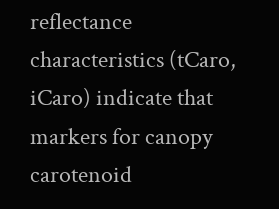reflectance characteristics (tCaro, iCaro) indicate that markers for canopy carotenoid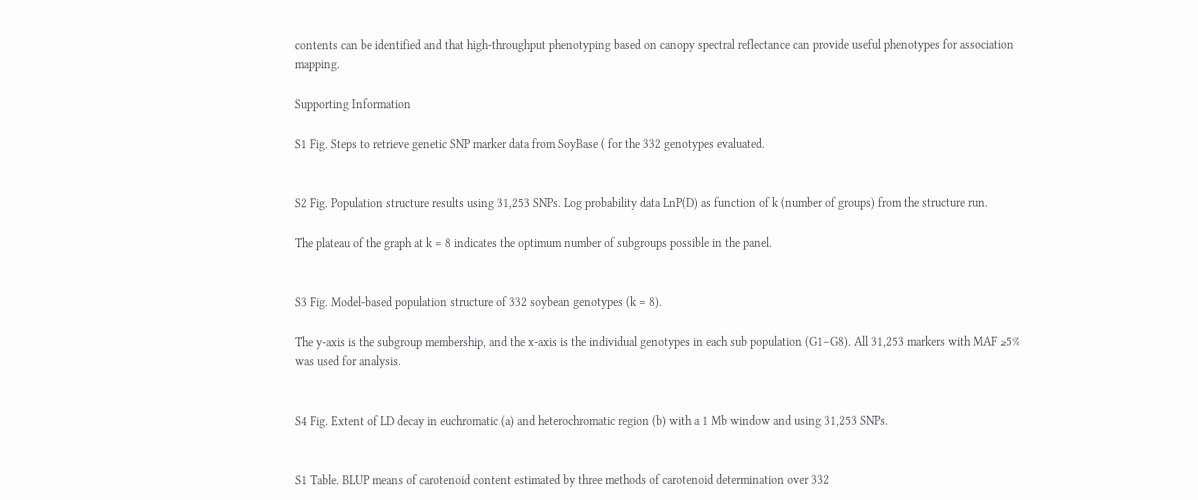contents can be identified and that high-throughput phenotyping based on canopy spectral reflectance can provide useful phenotypes for association mapping.

Supporting Information

S1 Fig. Steps to retrieve genetic SNP marker data from SoyBase ( for the 332 genotypes evaluated.


S2 Fig. Population structure results using 31,253 SNPs. Log probability data LnP(D) as function of k (number of groups) from the structure run.

The plateau of the graph at k = 8 indicates the optimum number of subgroups possible in the panel.


S3 Fig. Model-based population structure of 332 soybean genotypes (k = 8).

The y-axis is the subgroup membership, and the x-axis is the individual genotypes in each sub population (G1–G8). All 31,253 markers with MAF ≥5% was used for analysis.


S4 Fig. Extent of LD decay in euchromatic (a) and heterochromatic region (b) with a 1 Mb window and using 31,253 SNPs.


S1 Table. BLUP means of carotenoid content estimated by three methods of carotenoid determination over 332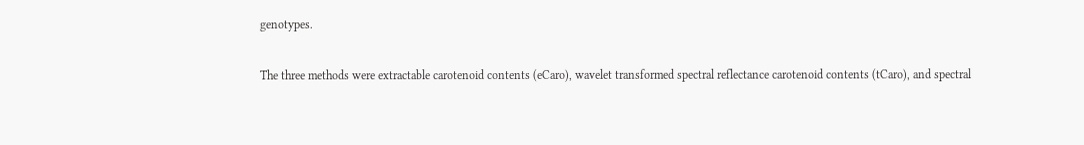genotypes.

The three methods were extractable carotenoid contents (eCaro), wavelet transformed spectral reflectance carotenoid contents (tCaro), and spectral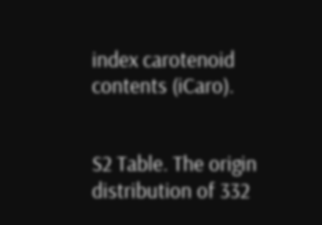index carotenoid contents (iCaro).


S2 Table. The origin distribution of 332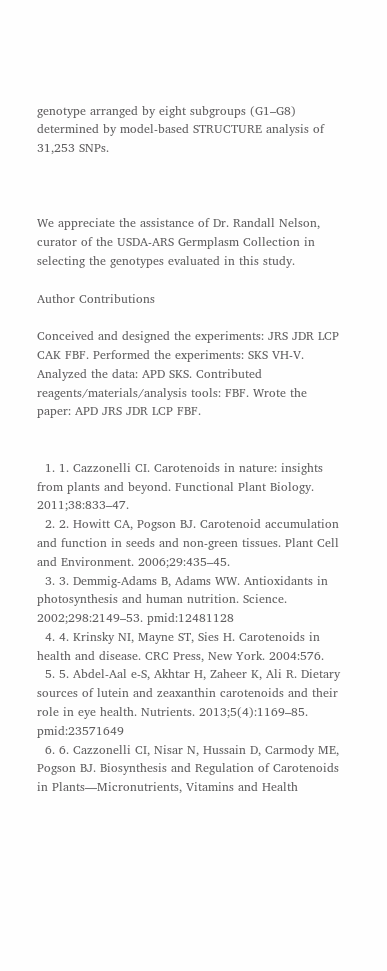genotype arranged by eight subgroups (G1–G8) determined by model-based STRUCTURE analysis of 31,253 SNPs.



We appreciate the assistance of Dr. Randall Nelson, curator of the USDA-ARS Germplasm Collection in selecting the genotypes evaluated in this study.

Author Contributions

Conceived and designed the experiments: JRS JDR LCP CAK FBF. Performed the experiments: SKS VH-V. Analyzed the data: APD SKS. Contributed reagents/materials/analysis tools: FBF. Wrote the paper: APD JRS JDR LCP FBF.


  1. 1. Cazzonelli CI. Carotenoids in nature: insights from plants and beyond. Functional Plant Biology. 2011;38:833–47.
  2. 2. Howitt CA, Pogson BJ. Carotenoid accumulation and function in seeds and non-green tissues. Plant Cell and Environment. 2006;29:435–45.
  3. 3. Demmig-Adams B, Adams WW. Antioxidants in photosynthesis and human nutrition. Science. 2002;298:2149–53. pmid:12481128
  4. 4. Krinsky NI, Mayne ST, Sies H. Carotenoids in health and disease. CRC Press, New York. 2004:576.
  5. 5. Abdel-Aal e-S, Akhtar H, Zaheer K, Ali R. Dietary sources of lutein and zeaxanthin carotenoids and their role in eye health. Nutrients. 2013;5(4):1169–85. pmid:23571649
  6. 6. Cazzonelli CI, Nisar N, Hussain D, Carmody ME, Pogson BJ. Biosynthesis and Regulation of Carotenoids in Plants—Micronutrients, Vitamins and Health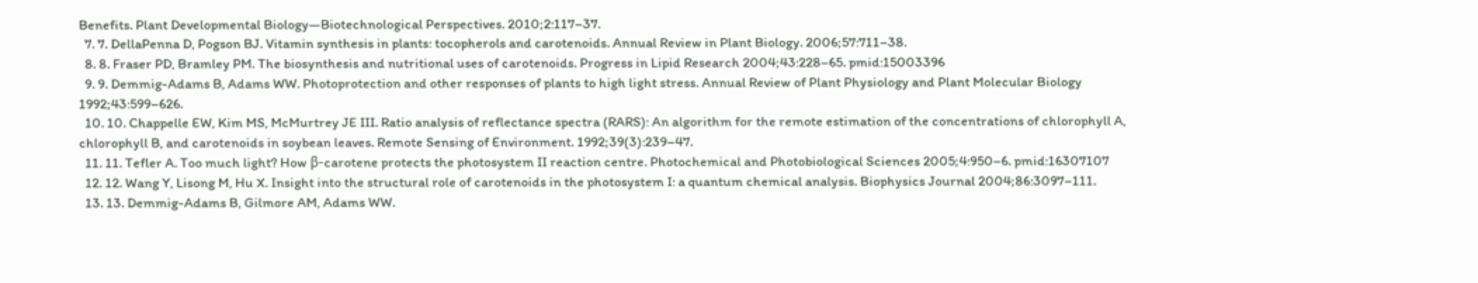Benefits. Plant Developmental Biology—Biotechnological Perspectives. 2010;2:117–37.
  7. 7. DellaPenna D, Pogson BJ. Vitamin synthesis in plants: tocopherols and carotenoids. Annual Review in Plant Biology. 2006;57:711–38.
  8. 8. Fraser PD, Bramley PM. The biosynthesis and nutritional uses of carotenoids. Progress in Lipid Research 2004;43:228–65. pmid:15003396
  9. 9. Demmig-Adams B, Adams WW. Photoprotection and other responses of plants to high light stress. Annual Review of Plant Physiology and Plant Molecular Biology 1992;43:599–626.
  10. 10. Chappelle EW, Kim MS, McMurtrey JE III. Ratio analysis of reflectance spectra (RARS): An algorithm for the remote estimation of the concentrations of chlorophyll A, chlorophyll B, and carotenoids in soybean leaves. Remote Sensing of Environment. 1992;39(3):239–47.
  11. 11. Tefler A. Too much light? How β-carotene protects the photosystem II reaction centre. Photochemical and Photobiological Sciences 2005;4:950–6. pmid:16307107
  12. 12. Wang Y, Lisong M, Hu X. Insight into the structural role of carotenoids in the photosystem I: a quantum chemical analysis. Biophysics Journal 2004;86:3097–111.
  13. 13. Demmig-Adams B, Gilmore AM, Adams WW.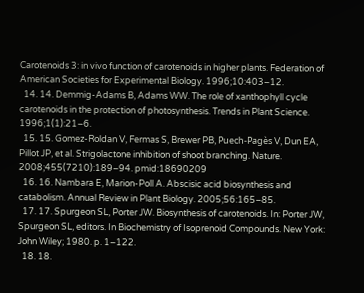Carotenoids 3: in vivo function of carotenoids in higher plants. Federation of American Societies for Experimental Biology. 1996;10:403–12.
  14. 14. Demmig-Adams B, Adams WW. The role of xanthophyll cycle carotenoids in the protection of photosynthesis. Trends in Plant Science. 1996;1(1):21–6.
  15. 15. Gomez-Roldan V, Fermas S, Brewer PB, Puech-Pagès V, Dun EA, Pillot JP, et al. Strigolactone inhibition of shoot branching. Nature. 2008;455(7210):189–94. pmid:18690209
  16. 16. Nambara E, Marion-Poll A. Abscisic acid biosynthesis and catabolism. Annual Review in Plant Biology. 2005;56:165–85.
  17. 17. Spurgeon SL, Porter JW. Biosynthesis of carotenoids. In: Porter JW, Spurgeon SL, editors. In Biochemistry of Isoprenoid Compounds. New York: John Wiley; 1980. p. 1–122.
  18. 18.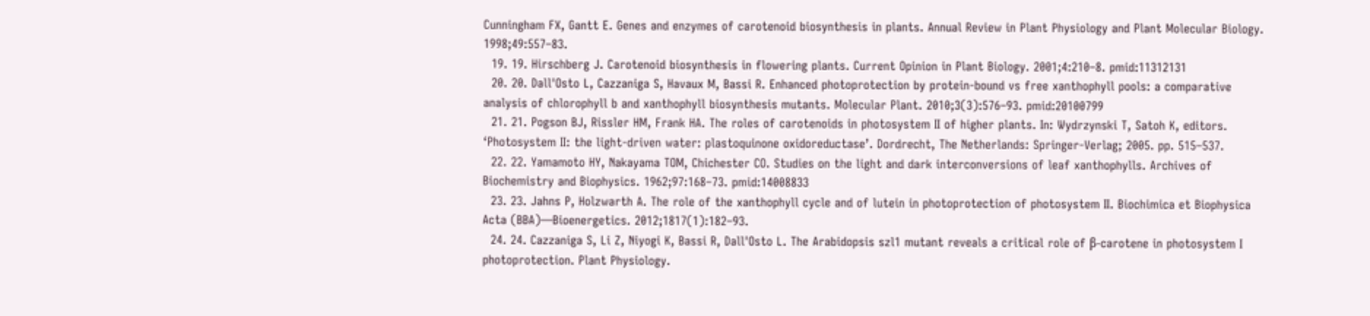Cunningham FX, Gantt E. Genes and enzymes of carotenoid biosynthesis in plants. Annual Review in Plant Physiology and Plant Molecular Biology. 1998;49:557–83.
  19. 19. Hirschberg J. Carotenoid biosynthesis in flowering plants. Current Opinion in Plant Biology. 2001;4:210–8. pmid:11312131
  20. 20. Dall'Osto L, Cazzaniga S, Havaux M, Bassi R. Enhanced photoprotection by protein-bound vs free xanthophyll pools: a comparative analysis of chlorophyll b and xanthophyll biosynthesis mutants. Molecular Plant. 2010;3(3):576–93. pmid:20100799
  21. 21. Pogson BJ, Rissler HM, Frank HA. The roles of carotenoids in photosystem II of higher plants. In: Wydrzynski T, Satoh K, editors. ‘Photosystem II: the light-driven water: plastoquinone oxidoreductase’. Dordrecht, The Netherlands: Springer-Verlag; 2005. pp. 515–537.
  22. 22. Yamamoto HY, Nakayama TOM, Chichester CO. Studies on the light and dark interconversions of leaf xanthophylls. Archives of Biochemistry and Biophysics. 1962;97:168–73. pmid:14008833
  23. 23. Jahns P, Holzwarth A. The role of the xanthophyll cycle and of lutein in photoprotection of photosystem II. Biochimica et Biophysica Acta (BBA)—Bioenergetics. 2012;1817(1):182–93.
  24. 24. Cazzaniga S, Li Z, Niyogi K, Bassi R, Dall'Osto L. The Arabidopsis szl1 mutant reveals a critical role of β-carotene in photosystem I photoprotection. Plant Physiology.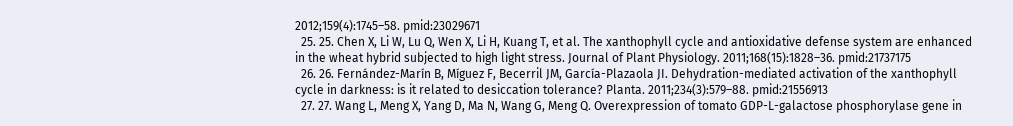2012;159(4):1745–58. pmid:23029671
  25. 25. Chen X, Li W, Lu Q, Wen X, Li H, Kuang T, et al. The xanthophyll cycle and antioxidative defense system are enhanced in the wheat hybrid subjected to high light stress. Journal of Plant Physiology. 2011;168(15):1828–36. pmid:21737175
  26. 26. Fernández-Marín B, Míguez F, Becerril JM, García-Plazaola JI. Dehydration-mediated activation of the xanthophyll cycle in darkness: is it related to desiccation tolerance? Planta. 2011;234(3):579–88. pmid:21556913
  27. 27. Wang L, Meng X, Yang D, Ma N, Wang G, Meng Q. Overexpression of tomato GDP-L-galactose phosphorylase gene in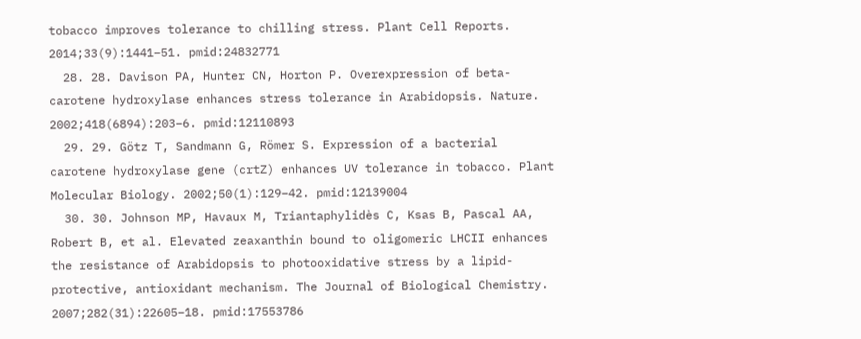tobacco improves tolerance to chilling stress. Plant Cell Reports. 2014;33(9):1441–51. pmid:24832771
  28. 28. Davison PA, Hunter CN, Horton P. Overexpression of beta-carotene hydroxylase enhances stress tolerance in Arabidopsis. Nature. 2002;418(6894):203–6. pmid:12110893
  29. 29. Götz T, Sandmann G, Römer S. Expression of a bacterial carotene hydroxylase gene (crtZ) enhances UV tolerance in tobacco. Plant Molecular Biology. 2002;50(1):129–42. pmid:12139004
  30. 30. Johnson MP, Havaux M, Triantaphylidès C, Ksas B, Pascal AA, Robert B, et al. Elevated zeaxanthin bound to oligomeric LHCII enhances the resistance of Arabidopsis to photooxidative stress by a lipid-protective, antioxidant mechanism. The Journal of Biological Chemistry. 2007;282(31):22605–18. pmid:17553786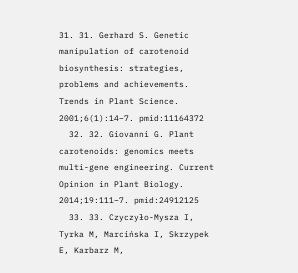31. 31. Gerhard S. Genetic manipulation of carotenoid biosynthesis: strategies, problems and achievements. Trends in Plant Science. 2001;6(1):14–7. pmid:11164372
  32. 32. Giovanni G. Plant carotenoids: genomics meets multi-gene engineering. Current Opinion in Plant Biology. 2014;19:111–7. pmid:24912125
  33. 33. Czyczyło-Mysza I, Tyrka M, Marcińska I, Skrzypek E, Karbarz M,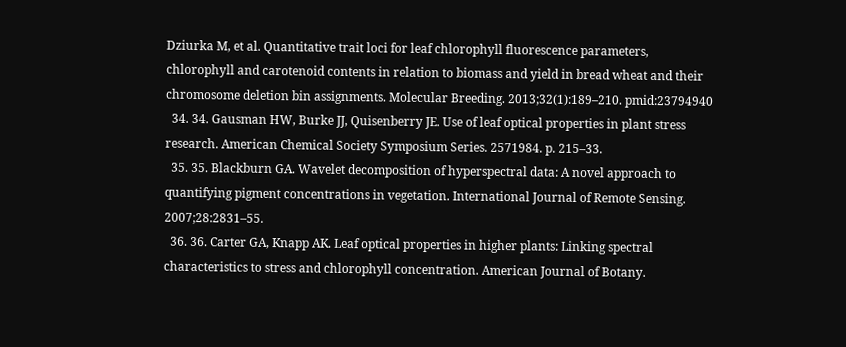Dziurka M, et al. Quantitative trait loci for leaf chlorophyll fluorescence parameters, chlorophyll and carotenoid contents in relation to biomass and yield in bread wheat and their chromosome deletion bin assignments. Molecular Breeding. 2013;32(1):189–210. pmid:23794940
  34. 34. Gausman HW, Burke JJ, Quisenberry JE. Use of leaf optical properties in plant stress research. American Chemical Society Symposium Series. 2571984. p. 215–33.
  35. 35. Blackburn GA. Wavelet decomposition of hyperspectral data: A novel approach to quantifying pigment concentrations in vegetation. International Journal of Remote Sensing. 2007;28:2831–55.
  36. 36. Carter GA, Knapp AK. Leaf optical properties in higher plants: Linking spectral characteristics to stress and chlorophyll concentration. American Journal of Botany.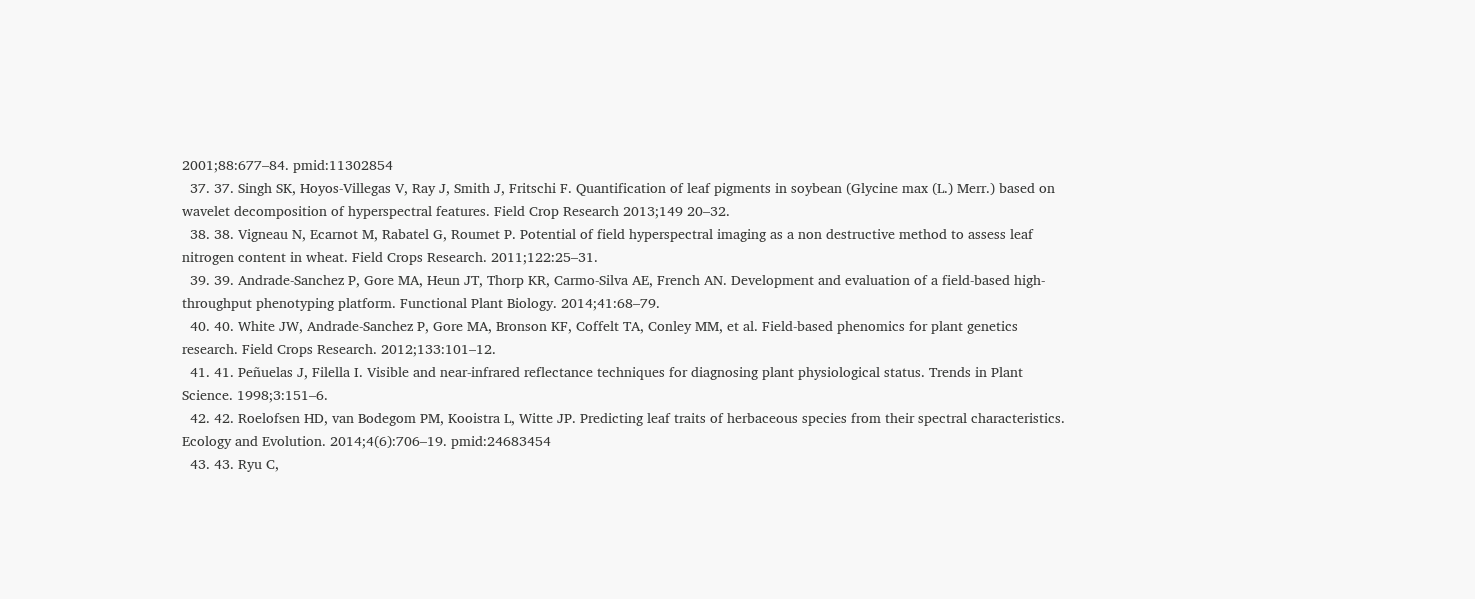2001;88:677–84. pmid:11302854
  37. 37. Singh SK, Hoyos-Villegas V, Ray J, Smith J, Fritschi F. Quantification of leaf pigments in soybean (Glycine max (L.) Merr.) based on wavelet decomposition of hyperspectral features. Field Crop Research 2013;149 20–32.
  38. 38. Vigneau N, Ecarnot M, Rabatel G, Roumet P. Potential of field hyperspectral imaging as a non destructive method to assess leaf nitrogen content in wheat. Field Crops Research. 2011;122:25–31.
  39. 39. Andrade-Sanchez P, Gore MA, Heun JT, Thorp KR, Carmo-Silva AE, French AN. Development and evaluation of a field-based high-throughput phenotyping platform. Functional Plant Biology. 2014;41:68–79.
  40. 40. White JW, Andrade-Sanchez P, Gore MA, Bronson KF, Coffelt TA, Conley MM, et al. Field-based phenomics for plant genetics research. Field Crops Research. 2012;133:101–12.
  41. 41. Peñuelas J, Filella I. Visible and near-infrared reflectance techniques for diagnosing plant physiological status. Trends in Plant Science. 1998;3:151–6.
  42. 42. Roelofsen HD, van Bodegom PM, Kooistra L, Witte JP. Predicting leaf traits of herbaceous species from their spectral characteristics. Ecology and Evolution. 2014;4(6):706–19. pmid:24683454
  43. 43. Ryu C,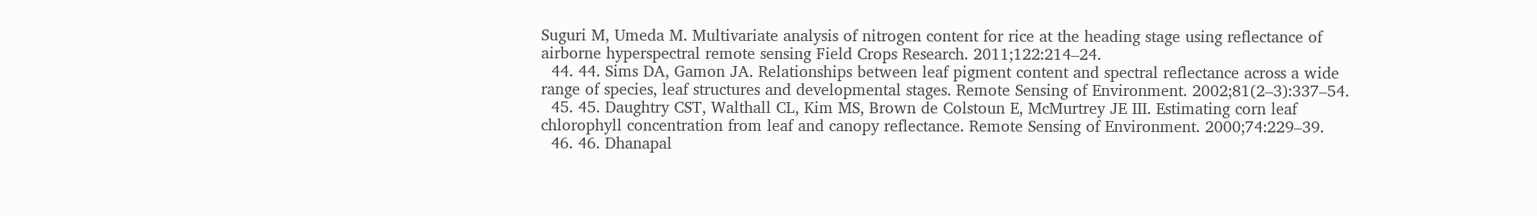Suguri M, Umeda M. Multivariate analysis of nitrogen content for rice at the heading stage using reflectance of airborne hyperspectral remote sensing Field Crops Research. 2011;122:214–24.
  44. 44. Sims DA, Gamon JA. Relationships between leaf pigment content and spectral reflectance across a wide range of species, leaf structures and developmental stages. Remote Sensing of Environment. 2002;81(2–3):337–54.
  45. 45. Daughtry CST, Walthall CL, Kim MS, Brown de Colstoun E, McMurtrey JE III. Estimating corn leaf chlorophyll concentration from leaf and canopy reflectance. Remote Sensing of Environment. 2000;74:229–39.
  46. 46. Dhanapal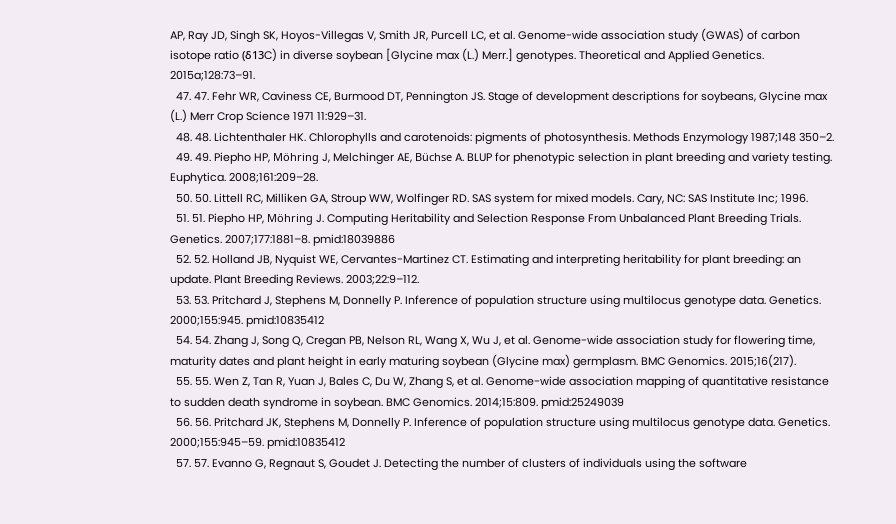AP, Ray JD, Singh SK, Hoyos-Villegas V, Smith JR, Purcell LC, et al. Genome-wide association study (GWAS) of carbon isotope ratio (δ13C) in diverse soybean [Glycine max (L.) Merr.] genotypes. Theoretical and Applied Genetics. 2015a;128:73–91.
  47. 47. Fehr WR, Caviness CE, Burmood DT, Pennington JS. Stage of development descriptions for soybeans, Glycine max (L.) Merr Crop Science 1971 11:929–31.
  48. 48. Lichtenthaler HK. Chlorophylls and carotenoids: pigments of photosynthesis. Methods Enzymology 1987;148 350–2.
  49. 49. Piepho HP, Möhring J, Melchinger AE, Büchse A. BLUP for phenotypic selection in plant breeding and variety testing. Euphytica. 2008;161:209–28.
  50. 50. Littell RC, Milliken GA, Stroup WW, Wolfinger RD. SAS system for mixed models. Cary, NC: SAS Institute Inc; 1996.
  51. 51. Piepho HP, Möhring J. Computing Heritability and Selection Response From Unbalanced Plant Breeding Trials. Genetics. 2007;177:1881–8. pmid:18039886
  52. 52. Holland JB, Nyquist WE, Cervantes-Martinez CT. Estimating and interpreting heritability for plant breeding: an update. Plant Breeding Reviews. 2003;22:9–112.
  53. 53. Pritchard J, Stephens M, Donnelly P. Inference of population structure using multilocus genotype data. Genetics. 2000;155:945. pmid:10835412
  54. 54. Zhang J, Song Q, Cregan PB, Nelson RL, Wang X, Wu J, et al. Genome-wide association study for flowering time, maturity dates and plant height in early maturing soybean (Glycine max) germplasm. BMC Genomics. 2015;16(217).
  55. 55. Wen Z, Tan R, Yuan J, Bales C, Du W, Zhang S, et al. Genome-wide association mapping of quantitative resistance to sudden death syndrome in soybean. BMC Genomics. 2014;15:809. pmid:25249039
  56. 56. Pritchard JK, Stephens M, Donnelly P. Inference of population structure using multilocus genotype data. Genetics. 2000;155:945–59. pmid:10835412
  57. 57. Evanno G, Regnaut S, Goudet J. Detecting the number of clusters of individuals using the software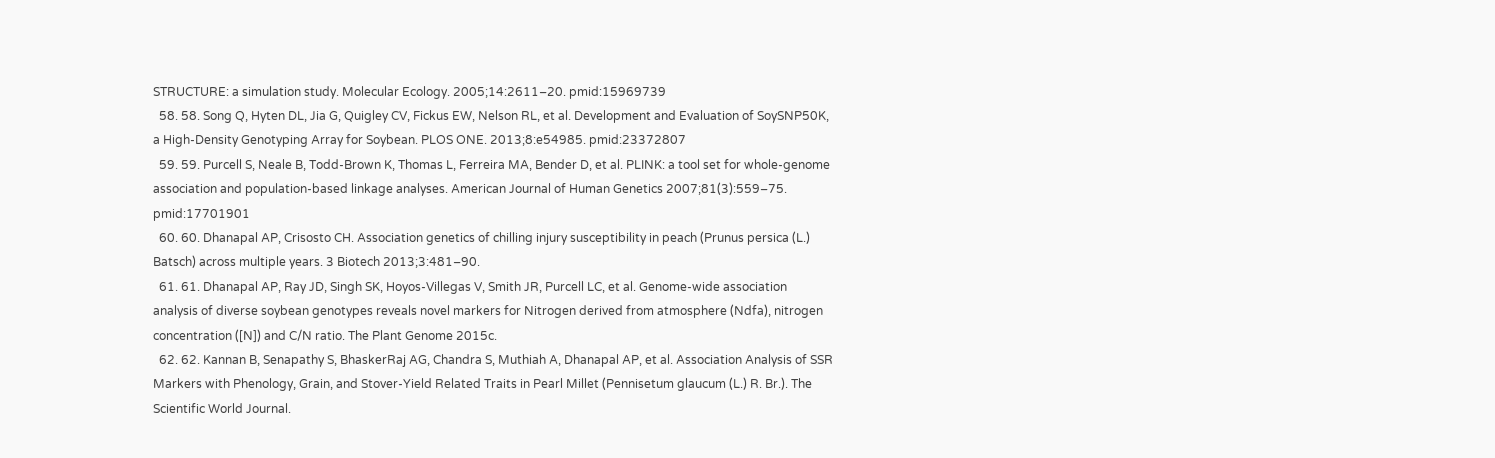STRUCTURE: a simulation study. Molecular Ecology. 2005;14:2611–20. pmid:15969739
  58. 58. Song Q, Hyten DL, Jia G, Quigley CV, Fickus EW, Nelson RL, et al. Development and Evaluation of SoySNP50K, a High-Density Genotyping Array for Soybean. PLOS ONE. 2013;8:e54985. pmid:23372807
  59. 59. Purcell S, Neale B, Todd-Brown K, Thomas L, Ferreira MA, Bender D, et al. PLINK: a tool set for whole-genome association and population-based linkage analyses. American Journal of Human Genetics 2007;81(3):559–75. pmid:17701901
  60. 60. Dhanapal AP, Crisosto CH. Association genetics of chilling injury susceptibility in peach (Prunus persica (L.) Batsch) across multiple years. 3 Biotech 2013;3:481–90.
  61. 61. Dhanapal AP, Ray JD, Singh SK, Hoyos-Villegas V, Smith JR, Purcell LC, et al. Genome-wide association analysis of diverse soybean genotypes reveals novel markers for Nitrogen derived from atmosphere (Ndfa), nitrogen concentration ([N]) and C/N ratio. The Plant Genome 2015c.
  62. 62. Kannan B, Senapathy S, BhaskerRaj AG, Chandra S, Muthiah A, Dhanapal AP, et al. Association Analysis of SSR Markers with Phenology, Grain, and Stover-Yield Related Traits in Pearl Millet (Pennisetum glaucum (L.) R. Br.). The Scientific World Journal.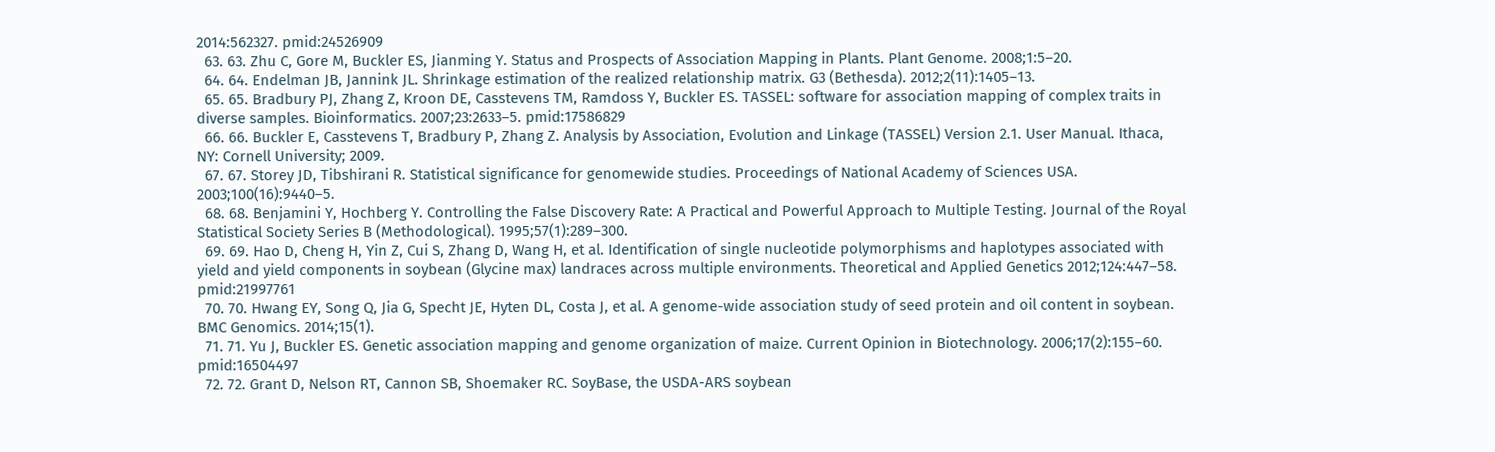2014:562327. pmid:24526909
  63. 63. Zhu C, Gore M, Buckler ES, Jianming Y. Status and Prospects of Association Mapping in Plants. Plant Genome. 2008;1:5–20.
  64. 64. Endelman JB, Jannink JL. Shrinkage estimation of the realized relationship matrix. G3 (Bethesda). 2012;2(11):1405–13.
  65. 65. Bradbury PJ, Zhang Z, Kroon DE, Casstevens TM, Ramdoss Y, Buckler ES. TASSEL: software for association mapping of complex traits in diverse samples. Bioinformatics. 2007;23:2633–5. pmid:17586829
  66. 66. Buckler E, Casstevens T, Bradbury P, Zhang Z. Analysis by Association, Evolution and Linkage (TASSEL) Version 2.1. User Manual. Ithaca, NY: Cornell University; 2009.
  67. 67. Storey JD, Tibshirani R. Statistical significance for genomewide studies. Proceedings of National Academy of Sciences USA. 2003;100(16):9440–5.
  68. 68. Benjamini Y, Hochberg Y. Controlling the False Discovery Rate: A Practical and Powerful Approach to Multiple Testing. Journal of the Royal Statistical Society Series B (Methodological). 1995;57(1):289–300.
  69. 69. Hao D, Cheng H, Yin Z, Cui S, Zhang D, Wang H, et al. Identification of single nucleotide polymorphisms and haplotypes associated with yield and yield components in soybean (Glycine max) landraces across multiple environments. Theoretical and Applied Genetics 2012;124:447–58. pmid:21997761
  70. 70. Hwang EY, Song Q, Jia G, Specht JE, Hyten DL, Costa J, et al. A genome-wide association study of seed protein and oil content in soybean. BMC Genomics. 2014;15(1).
  71. 71. Yu J, Buckler ES. Genetic association mapping and genome organization of maize. Current Opinion in Biotechnology. 2006;17(2):155–60. pmid:16504497
  72. 72. Grant D, Nelson RT, Cannon SB, Shoemaker RC. SoyBase, the USDA-ARS soybean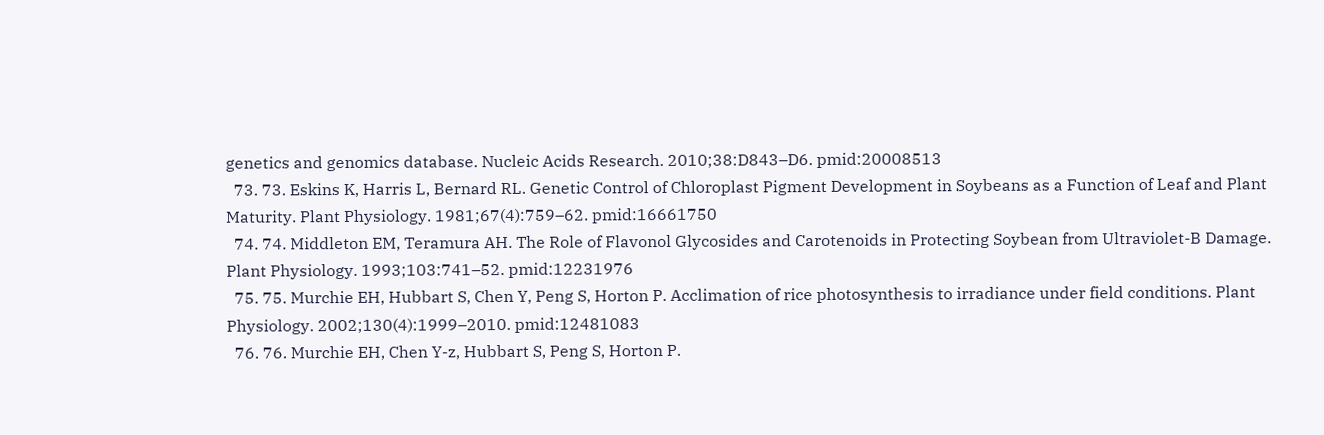genetics and genomics database. Nucleic Acids Research. 2010;38:D843–D6. pmid:20008513
  73. 73. Eskins K, Harris L, Bernard RL. Genetic Control of Chloroplast Pigment Development in Soybeans as a Function of Leaf and Plant Maturity. Plant Physiology. 1981;67(4):759–62. pmid:16661750
  74. 74. Middleton EM, Teramura AH. The Role of Flavonol Glycosides and Carotenoids in Protecting Soybean from Ultraviolet-B Damage. Plant Physiology. 1993;103:741–52. pmid:12231976
  75. 75. Murchie EH, Hubbart S, Chen Y, Peng S, Horton P. Acclimation of rice photosynthesis to irradiance under field conditions. Plant Physiology. 2002;130(4):1999–2010. pmid:12481083
  76. 76. Murchie EH, Chen Y-z, Hubbart S, Peng S, Horton P.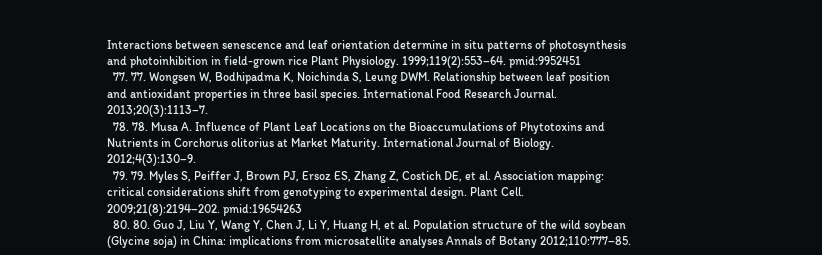Interactions between senescence and leaf orientation determine in situ patterns of photosynthesis and photoinhibition in field-grown rice Plant Physiology. 1999;119(2):553–64. pmid:9952451
  77. 77. Wongsen W, Bodhipadma K, Noichinda S, Leung DWM. Relationship between leaf position and antioxidant properties in three basil species. International Food Research Journal. 2013;20(3):1113–7.
  78. 78. Musa A. Influence of Plant Leaf Locations on the Bioaccumulations of Phytotoxins and Nutrients in Corchorus olitorius at Market Maturity. International Journal of Biology. 2012;4(3):130–9.
  79. 79. Myles S, Peiffer J, Brown PJ, Ersoz ES, Zhang Z, Costich DE, et al. Association mapping: critical considerations shift from genotyping to experimental design. Plant Cell. 2009;21(8):2194–202. pmid:19654263
  80. 80. Guo J, Liu Y, Wang Y, Chen J, Li Y, Huang H, et al. Population structure of the wild soybean (Glycine soja) in China: implications from microsatellite analyses Annals of Botany 2012;110:777–85.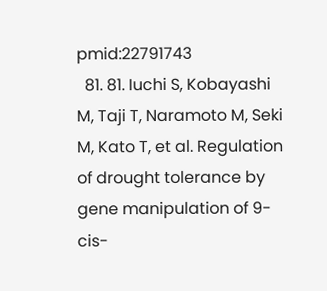pmid:22791743
  81. 81. Iuchi S, Kobayashi M, Taji T, Naramoto M, Seki M, Kato T, et al. Regulation of drought tolerance by gene manipulation of 9-cis-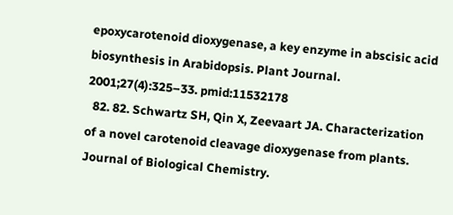epoxycarotenoid dioxygenase, a key enzyme in abscisic acid biosynthesis in Arabidopsis. Plant Journal. 2001;27(4):325–33. pmid:11532178
  82. 82. Schwartz SH, Qin X, Zeevaart JA. Characterization of a novel carotenoid cleavage dioxygenase from plants. Journal of Biological Chemistry.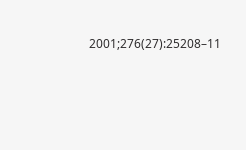2001;276(27):25208–11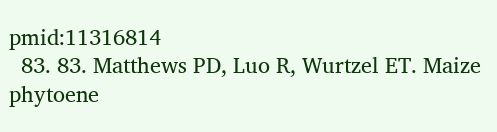pmid:11316814
  83. 83. Matthews PD, Luo R, Wurtzel ET. Maize phytoene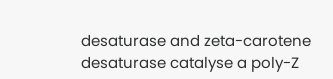desaturase and zeta-carotene desaturase catalyse a poly-Z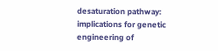desaturation pathway: implications for genetic engineering of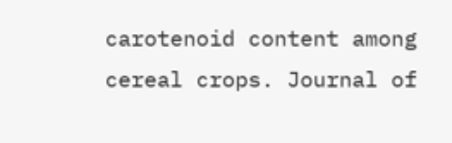carotenoid content among cereal crops. Journal of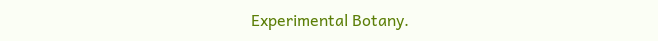Experimental Botany.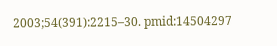2003;54(391):2215–30. pmid:14504297